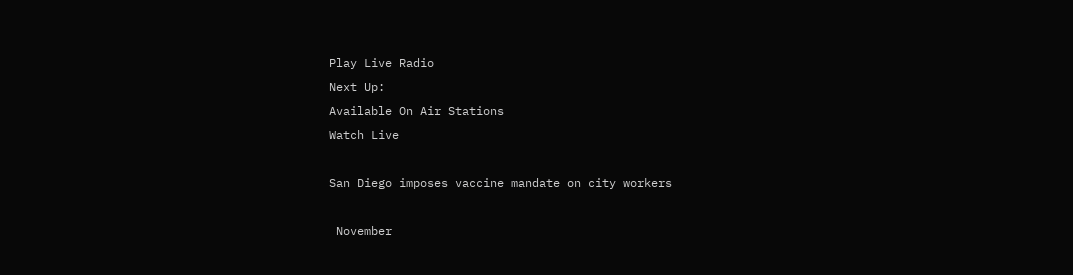Play Live Radio
Next Up:
Available On Air Stations
Watch Live

San Diego imposes vaccine mandate on city workers

 November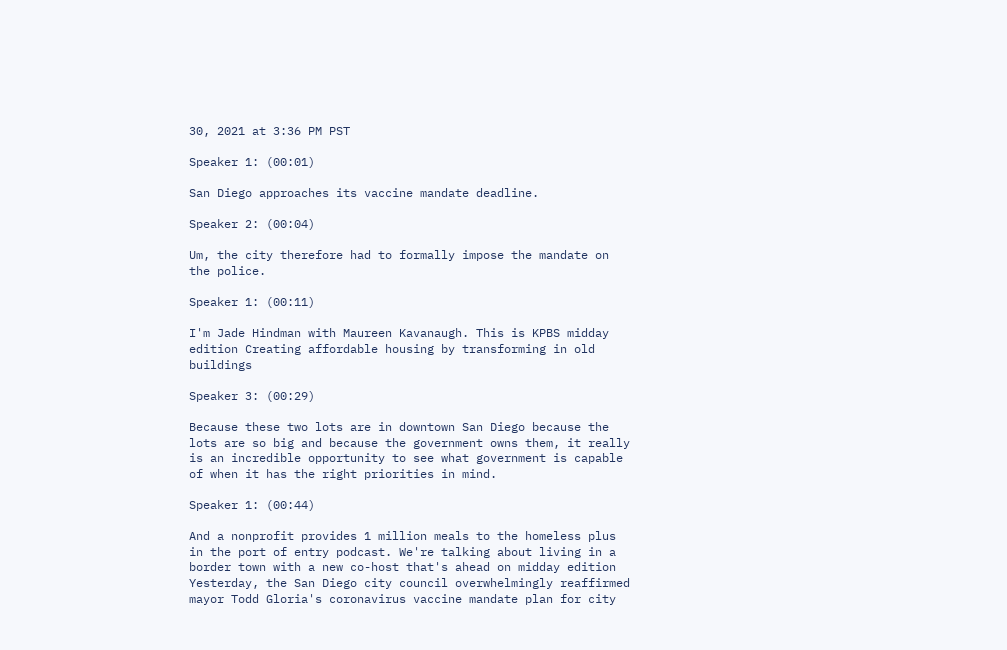30, 2021 at 3:36 PM PST

Speaker 1: (00:01)

San Diego approaches its vaccine mandate deadline.

Speaker 2: (00:04)

Um, the city therefore had to formally impose the mandate on the police.

Speaker 1: (00:11)

I'm Jade Hindman with Maureen Kavanaugh. This is KPBS midday edition Creating affordable housing by transforming in old buildings

Speaker 3: (00:29)

Because these two lots are in downtown San Diego because the lots are so big and because the government owns them, it really is an incredible opportunity to see what government is capable of when it has the right priorities in mind.

Speaker 1: (00:44)

And a nonprofit provides 1 million meals to the homeless plus in the port of entry podcast. We're talking about living in a border town with a new co-host that's ahead on midday edition Yesterday, the San Diego city council overwhelmingly reaffirmed mayor Todd Gloria's coronavirus vaccine mandate plan for city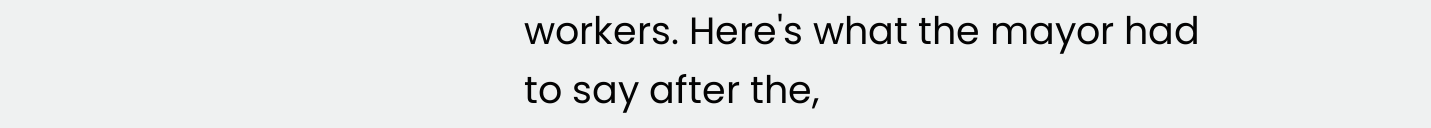workers. Here's what the mayor had to say after the,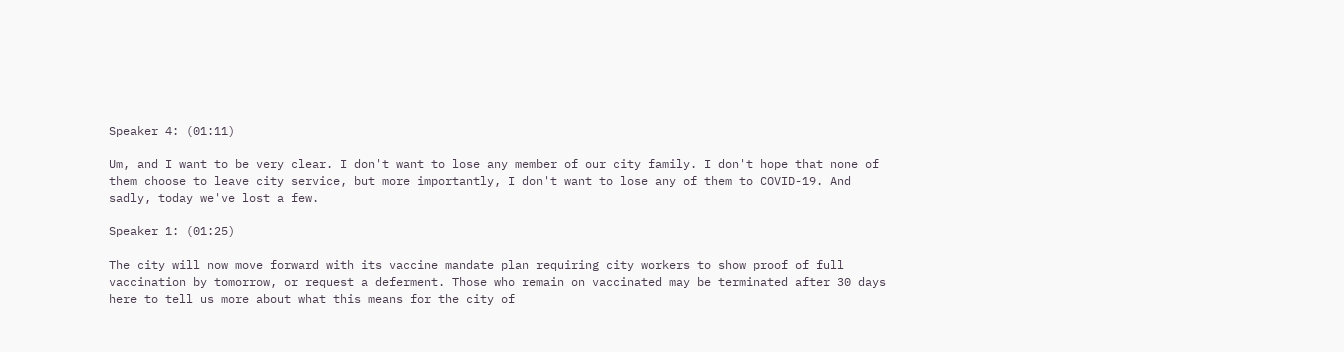Speaker 4: (01:11)

Um, and I want to be very clear. I don't want to lose any member of our city family. I don't hope that none of them choose to leave city service, but more importantly, I don't want to lose any of them to COVID-19. And sadly, today we've lost a few.

Speaker 1: (01:25)

The city will now move forward with its vaccine mandate plan requiring city workers to show proof of full vaccination by tomorrow, or request a deferment. Those who remain on vaccinated may be terminated after 30 days here to tell us more about what this means for the city of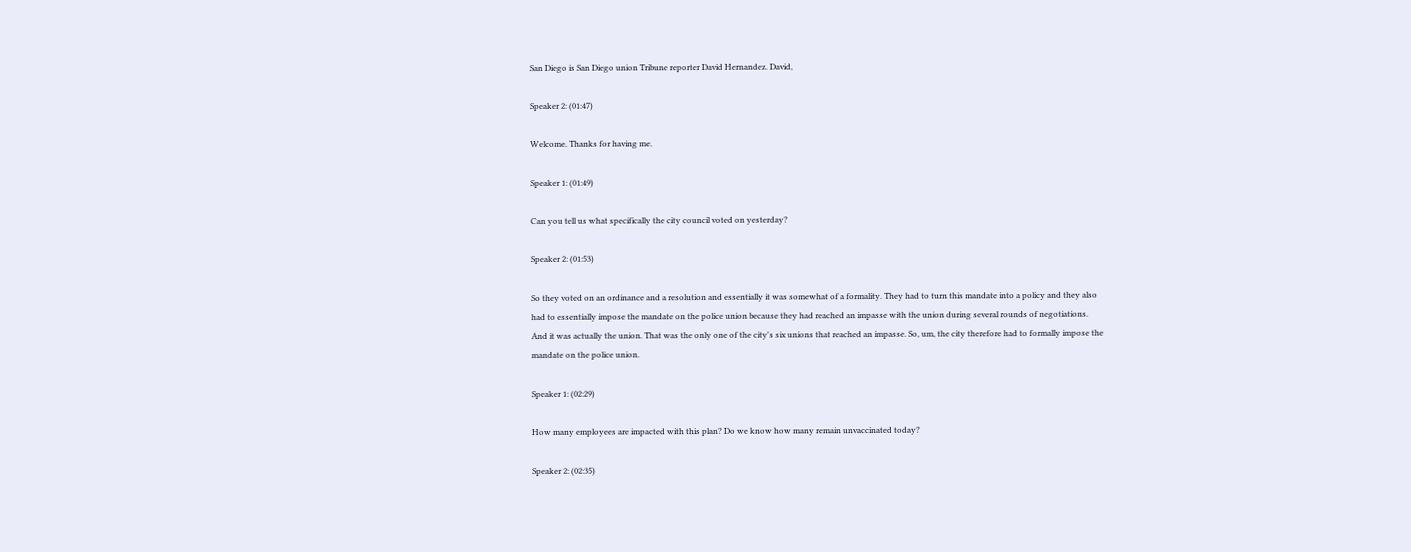San Diego is San Diego union Tribune reporter David Hernandez. David,

Speaker 2: (01:47)

Welcome. Thanks for having me.

Speaker 1: (01:49)

Can you tell us what specifically the city council voted on yesterday?

Speaker 2: (01:53)

So they voted on an ordinance and a resolution and essentially it was somewhat of a formality. They had to turn this mandate into a policy and they also had to essentially impose the mandate on the police union because they had reached an impasse with the union during several rounds of negotiations. And it was actually the union. That was the only one of the city's six unions that reached an impasse. So, um, the city therefore had to formally impose the mandate on the police union.

Speaker 1: (02:29)

How many employees are impacted with this plan? Do we know how many remain unvaccinated today?

Speaker 2: (02:35)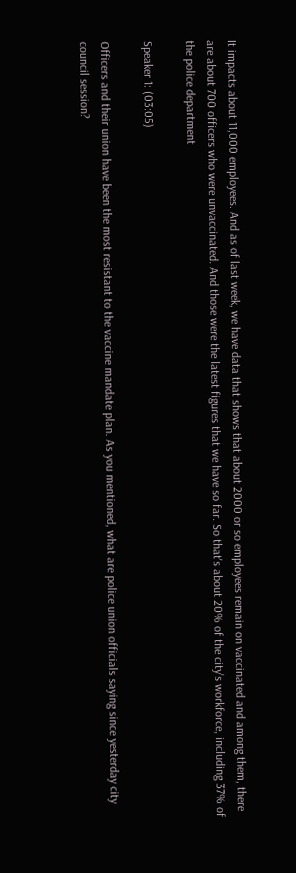It impacts about 11,000 employees. And as of last week, we have data that shows that about 2000 or so employees remain on vaccinated and among them, there are about 700 officers who were unvaccinated. And those were the latest figures that we have so far. So that's about 20% of the city's workforce, including 37% of the police department

Speaker 1: (03:05)

Officers and their union have been the most resistant to the vaccine mandate plan. As you mentioned, what are police union officials saying since yesterday city council session?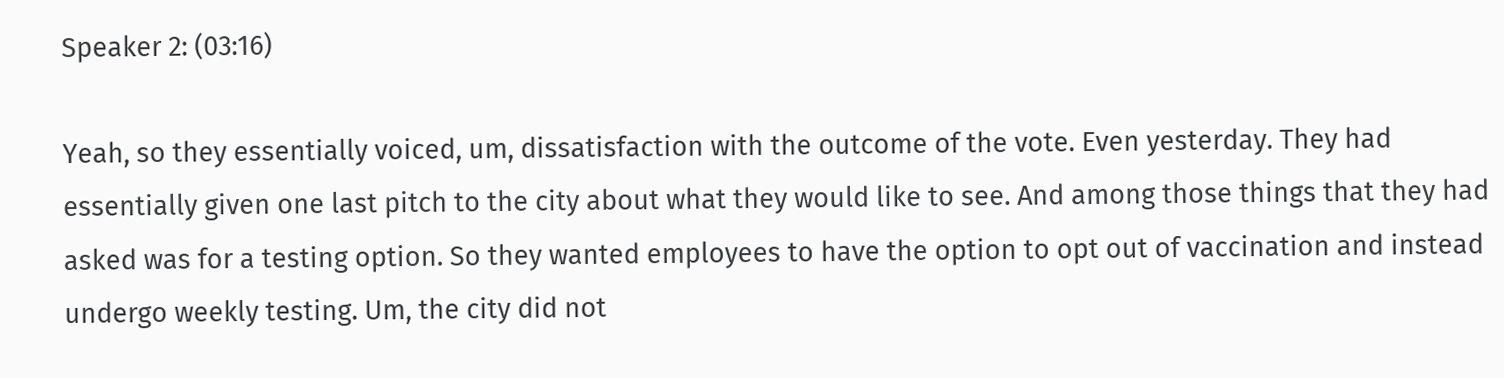Speaker 2: (03:16)

Yeah, so they essentially voiced, um, dissatisfaction with the outcome of the vote. Even yesterday. They had essentially given one last pitch to the city about what they would like to see. And among those things that they had asked was for a testing option. So they wanted employees to have the option to opt out of vaccination and instead undergo weekly testing. Um, the city did not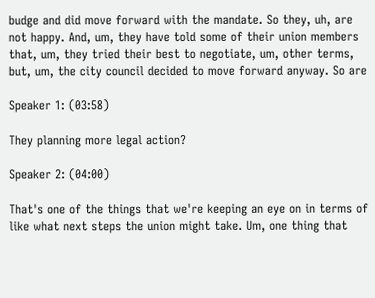budge and did move forward with the mandate. So they, uh, are not happy. And, um, they have told some of their union members that, um, they tried their best to negotiate, um, other terms, but, um, the city council decided to move forward anyway. So are

Speaker 1: (03:58)

They planning more legal action?

Speaker 2: (04:00)

That's one of the things that we're keeping an eye on in terms of like what next steps the union might take. Um, one thing that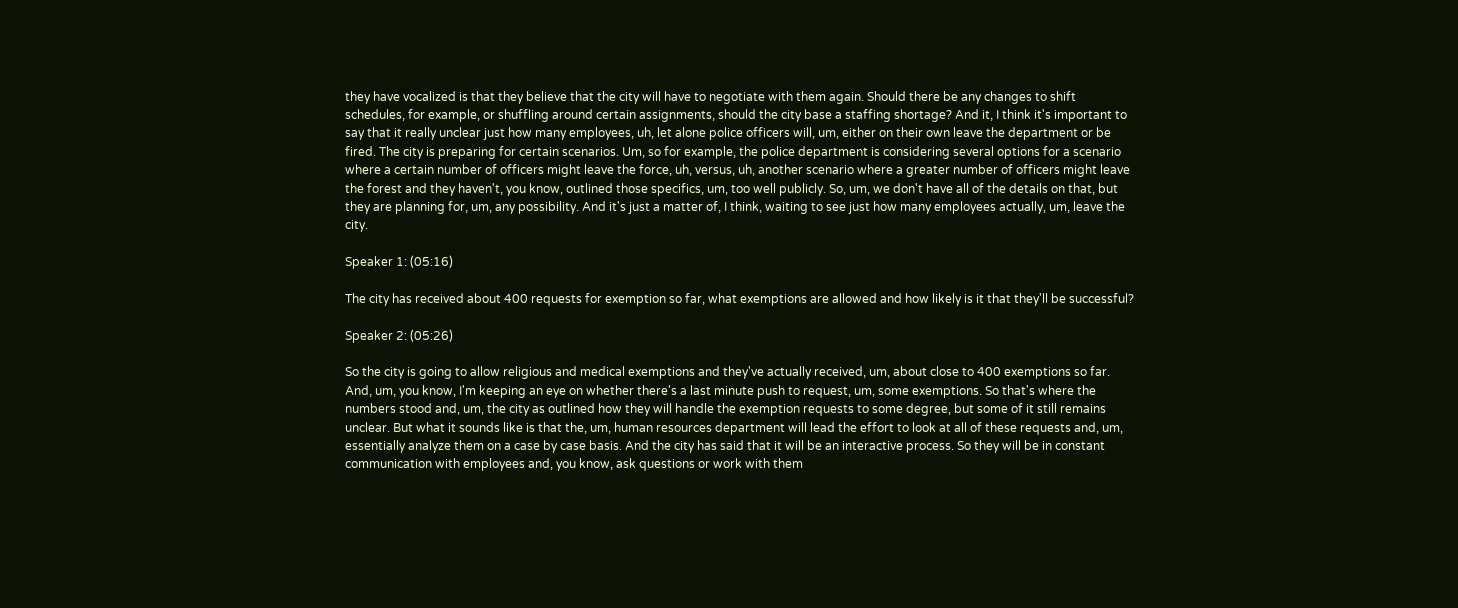they have vocalized is that they believe that the city will have to negotiate with them again. Should there be any changes to shift schedules, for example, or shuffling around certain assignments, should the city base a staffing shortage? And it, I think it's important to say that it really unclear just how many employees, uh, let alone police officers will, um, either on their own leave the department or be fired. The city is preparing for certain scenarios. Um, so for example, the police department is considering several options for a scenario where a certain number of officers might leave the force, uh, versus, uh, another scenario where a greater number of officers might leave the forest and they haven't, you know, outlined those specifics, um, too well publicly. So, um, we don't have all of the details on that, but they are planning for, um, any possibility. And it's just a matter of, I think, waiting to see just how many employees actually, um, leave the city.

Speaker 1: (05:16)

The city has received about 400 requests for exemption so far, what exemptions are allowed and how likely is it that they'll be successful?

Speaker 2: (05:26)

So the city is going to allow religious and medical exemptions and they've actually received, um, about close to 400 exemptions so far. And, um, you know, I'm keeping an eye on whether there's a last minute push to request, um, some exemptions. So that's where the numbers stood and, um, the city as outlined how they will handle the exemption requests to some degree, but some of it still remains unclear. But what it sounds like is that the, um, human resources department will lead the effort to look at all of these requests and, um, essentially analyze them on a case by case basis. And the city has said that it will be an interactive process. So they will be in constant communication with employees and, you know, ask questions or work with them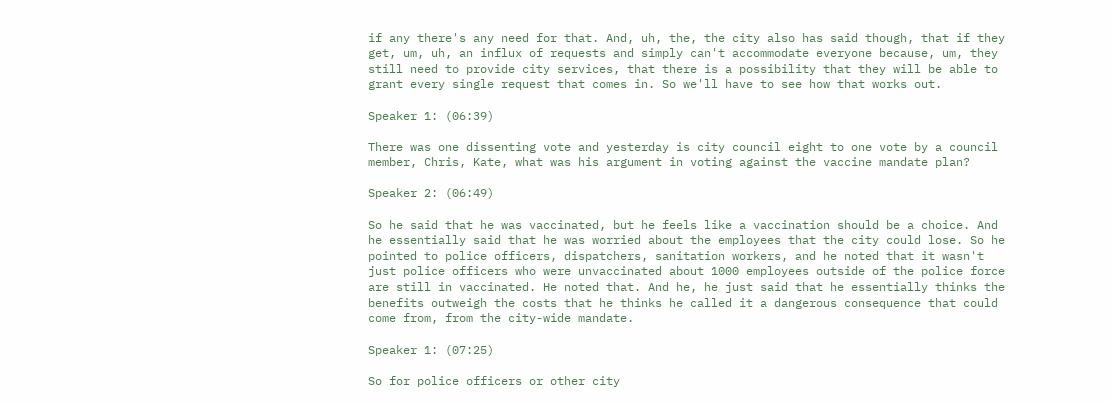if any there's any need for that. And, uh, the, the city also has said though, that if they get, um, uh, an influx of requests and simply can't accommodate everyone because, um, they still need to provide city services, that there is a possibility that they will be able to grant every single request that comes in. So we'll have to see how that works out.

Speaker 1: (06:39)

There was one dissenting vote and yesterday is city council eight to one vote by a council member, Chris, Kate, what was his argument in voting against the vaccine mandate plan?

Speaker 2: (06:49)

So he said that he was vaccinated, but he feels like a vaccination should be a choice. And he essentially said that he was worried about the employees that the city could lose. So he pointed to police officers, dispatchers, sanitation workers, and he noted that it wasn't just police officers who were unvaccinated about 1000 employees outside of the police force are still in vaccinated. He noted that. And he, he just said that he essentially thinks the benefits outweigh the costs that he thinks he called it a dangerous consequence that could come from, from the city-wide mandate.

Speaker 1: (07:25)

So for police officers or other city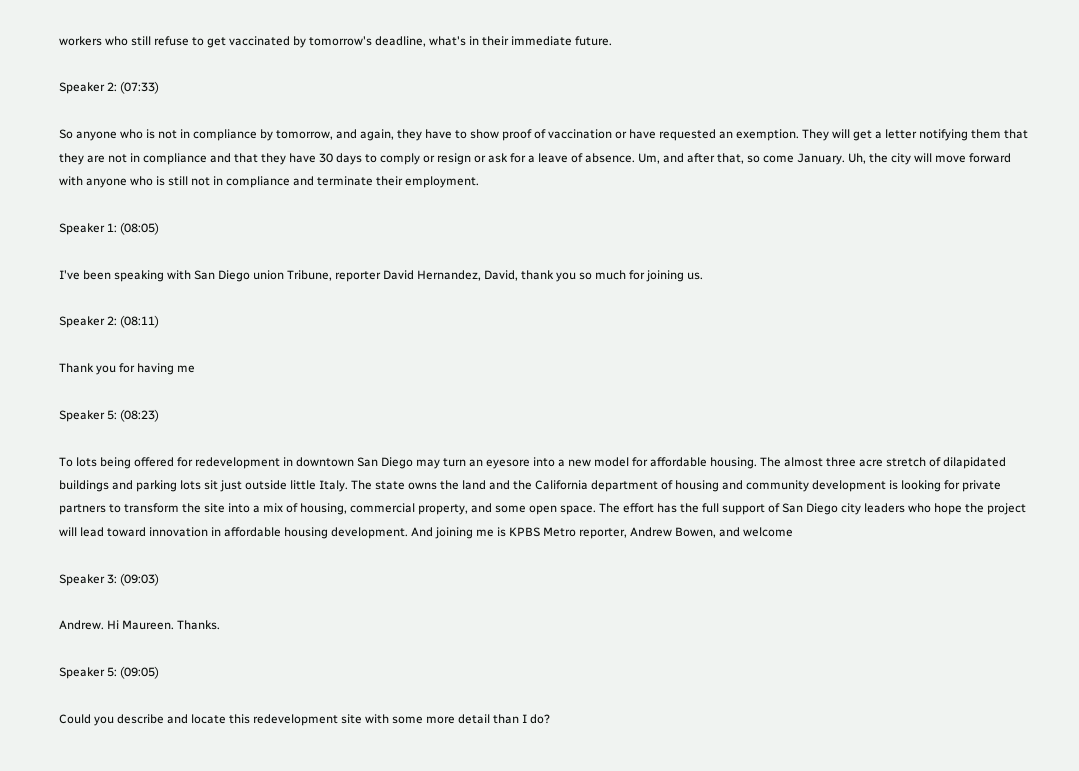workers who still refuse to get vaccinated by tomorrow's deadline, what's in their immediate future.

Speaker 2: (07:33)

So anyone who is not in compliance by tomorrow, and again, they have to show proof of vaccination or have requested an exemption. They will get a letter notifying them that they are not in compliance and that they have 30 days to comply or resign or ask for a leave of absence. Um, and after that, so come January. Uh, the city will move forward with anyone who is still not in compliance and terminate their employment.

Speaker 1: (08:05)

I've been speaking with San Diego union Tribune, reporter David Hernandez, David, thank you so much for joining us.

Speaker 2: (08:11)

Thank you for having me

Speaker 5: (08:23)

To lots being offered for redevelopment in downtown San Diego may turn an eyesore into a new model for affordable housing. The almost three acre stretch of dilapidated buildings and parking lots sit just outside little Italy. The state owns the land and the California department of housing and community development is looking for private partners to transform the site into a mix of housing, commercial property, and some open space. The effort has the full support of San Diego city leaders who hope the project will lead toward innovation in affordable housing development. And joining me is KPBS Metro reporter, Andrew Bowen, and welcome

Speaker 3: (09:03)

Andrew. Hi Maureen. Thanks.

Speaker 5: (09:05)

Could you describe and locate this redevelopment site with some more detail than I do?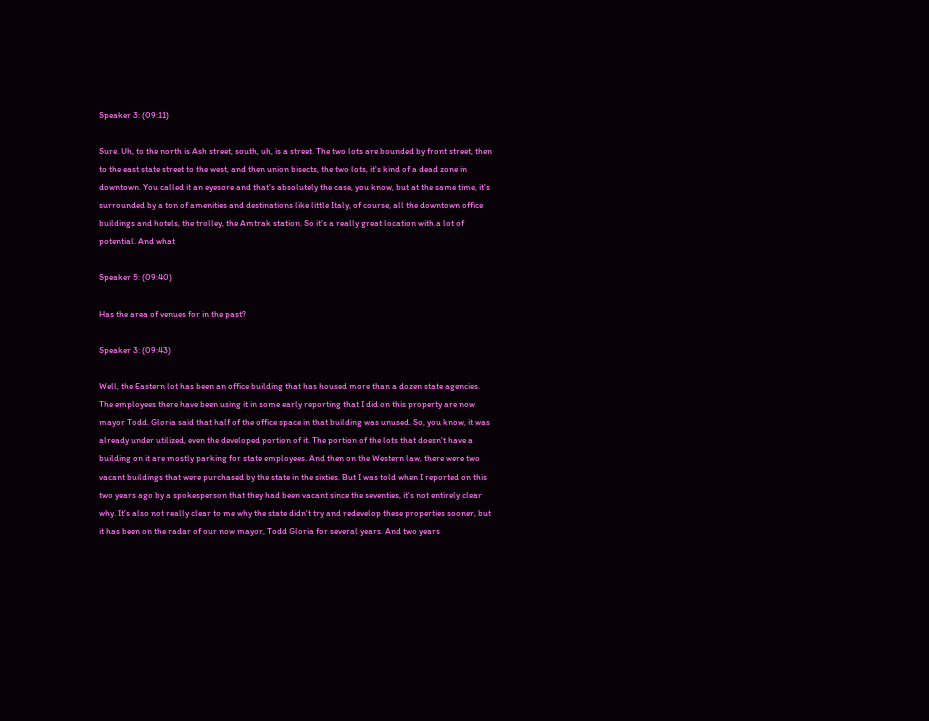Speaker 3: (09:11)

Sure. Uh, to the north is Ash street, south, uh, is a street. The two lots are bounded by front street, then to the east state street to the west, and then union bisects, the two lots, it's kind of a dead zone in downtown. You called it an eyesore and that's absolutely the case, you know, but at the same time, it's surrounded by a ton of amenities and destinations like little Italy, of course, all the downtown office buildings and hotels, the trolley, the Amtrak station. So it's a really great location with a lot of potential. And what

Speaker 5: (09:40)

Has the area of venues for in the past?

Speaker 3: (09:43)

Well, the Eastern lot has been an office building that has housed more than a dozen state agencies. The employees there have been using it in some early reporting that I did on this property are now mayor Todd. Gloria said that half of the office space in that building was unused. So, you know, it was already under utilized, even the developed portion of it. The portion of the lots that doesn't have a building on it are mostly parking for state employees. And then on the Western law, there were two vacant buildings that were purchased by the state in the sixties. But I was told when I reported on this two years ago by a spokesperson that they had been vacant since the seventies, it's not entirely clear why. It's also not really clear to me why the state didn't try and redevelop these properties sooner, but it has been on the radar of our now mayor, Todd Gloria for several years. And two years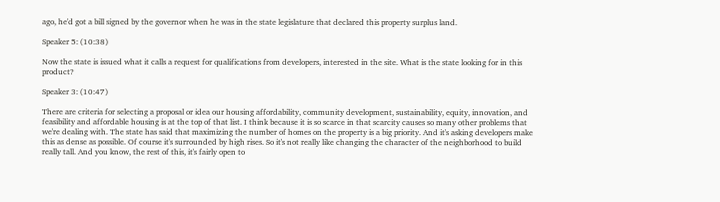ago, he'd got a bill signed by the governor when he was in the state legislature that declared this property surplus land.

Speaker 5: (10:38)

Now the state is issued what it calls a request for qualifications from developers, interested in the site. What is the state looking for in this product?

Speaker 3: (10:47)

There are criteria for selecting a proposal or idea our housing affordability, community development, sustainability, equity, innovation, and feasibility and affordable housing is at the top of that list. I think because it is so scarce in that scarcity causes so many other problems that we're dealing with. The state has said that maximizing the number of homes on the property is a big priority. And it's asking developers make this as dense as possible. Of course it's surrounded by high rises. So it's not really like changing the character of the neighborhood to build really tall. And you know, the rest of this, it's fairly open to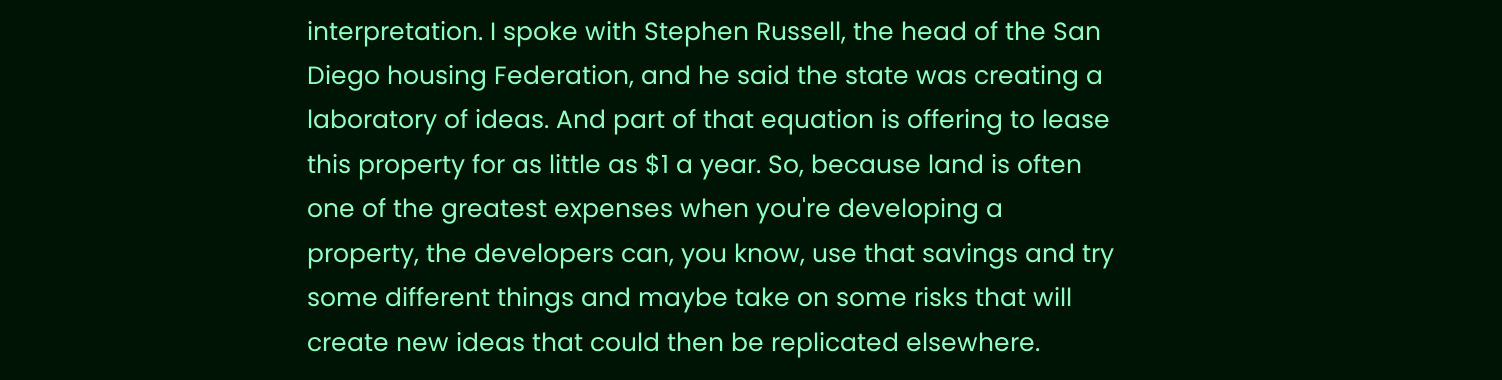interpretation. I spoke with Stephen Russell, the head of the San Diego housing Federation, and he said the state was creating a laboratory of ideas. And part of that equation is offering to lease this property for as little as $1 a year. So, because land is often one of the greatest expenses when you're developing a property, the developers can, you know, use that savings and try some different things and maybe take on some risks that will create new ideas that could then be replicated elsewhere.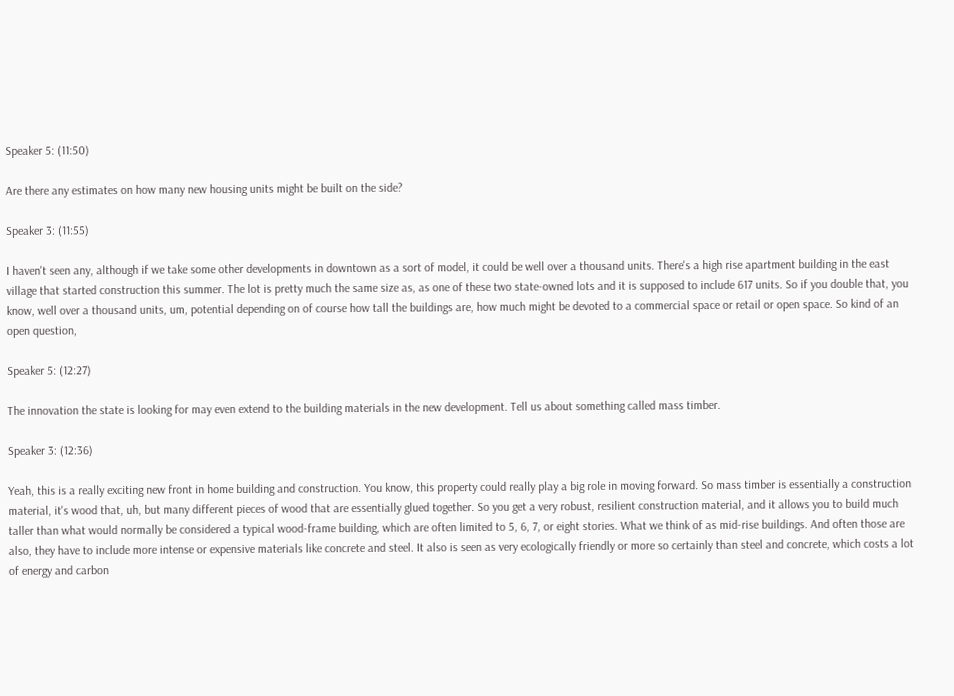Speaker 5: (11:50)

Are there any estimates on how many new housing units might be built on the side?

Speaker 3: (11:55)

I haven't seen any, although if we take some other developments in downtown as a sort of model, it could be well over a thousand units. There's a high rise apartment building in the east village that started construction this summer. The lot is pretty much the same size as, as one of these two state-owned lots and it is supposed to include 617 units. So if you double that, you know, well over a thousand units, um, potential depending on of course how tall the buildings are, how much might be devoted to a commercial space or retail or open space. So kind of an open question,

Speaker 5: (12:27)

The innovation the state is looking for may even extend to the building materials in the new development. Tell us about something called mass timber.

Speaker 3: (12:36)

Yeah, this is a really exciting new front in home building and construction. You know, this property could really play a big role in moving forward. So mass timber is essentially a construction material, it's wood that, uh, but many different pieces of wood that are essentially glued together. So you get a very robust, resilient construction material, and it allows you to build much taller than what would normally be considered a typical wood-frame building, which are often limited to 5, 6, 7, or eight stories. What we think of as mid-rise buildings. And often those are also, they have to include more intense or expensive materials like concrete and steel. It also is seen as very ecologically friendly or more so certainly than steel and concrete, which costs a lot of energy and carbon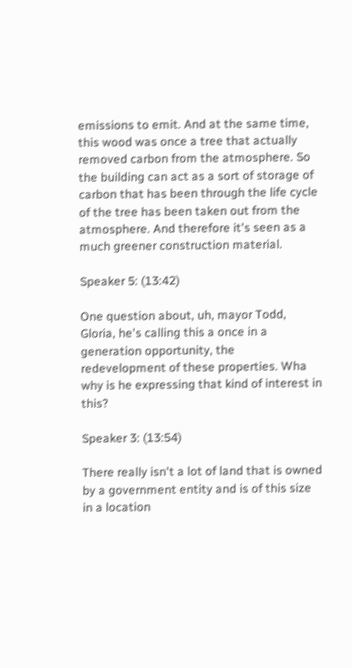emissions to emit. And at the same time, this wood was once a tree that actually removed carbon from the atmosphere. So the building can act as a sort of storage of carbon that has been through the life cycle of the tree has been taken out from the atmosphere. And therefore it's seen as a much greener construction material.

Speaker 5: (13:42)

One question about, uh, mayor Todd, Gloria, he's calling this a once in a generation opportunity, the redevelopment of these properties. Wha why is he expressing that kind of interest in this?

Speaker 3: (13:54)

There really isn't a lot of land that is owned by a government entity and is of this size in a location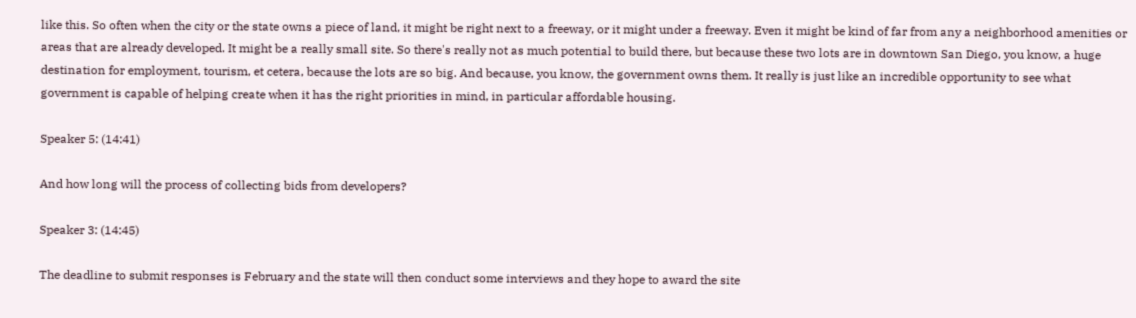like this. So often when the city or the state owns a piece of land, it might be right next to a freeway, or it might under a freeway. Even it might be kind of far from any a neighborhood amenities or areas that are already developed. It might be a really small site. So there's really not as much potential to build there, but because these two lots are in downtown San Diego, you know, a huge destination for employment, tourism, et cetera, because the lots are so big. And because, you know, the government owns them. It really is just like an incredible opportunity to see what government is capable of helping create when it has the right priorities in mind, in particular affordable housing.

Speaker 5: (14:41)

And how long will the process of collecting bids from developers?

Speaker 3: (14:45)

The deadline to submit responses is February and the state will then conduct some interviews and they hope to award the site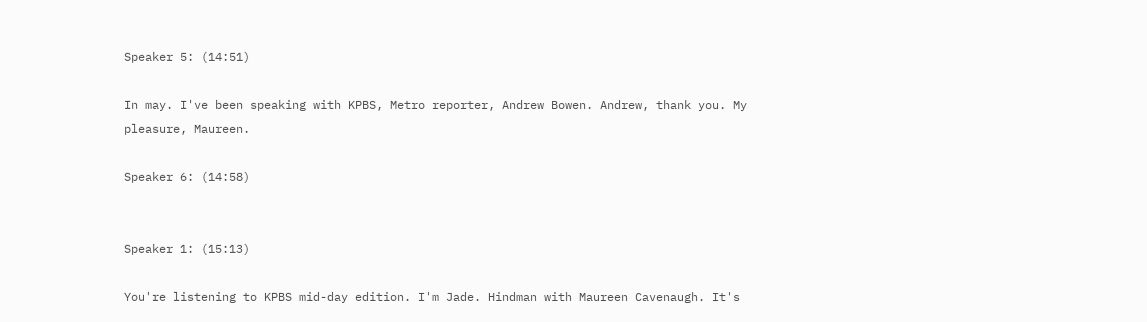Speaker 5: (14:51)

In may. I've been speaking with KPBS, Metro reporter, Andrew Bowen. Andrew, thank you. My pleasure, Maureen.

Speaker 6: (14:58)


Speaker 1: (15:13)

You're listening to KPBS mid-day edition. I'm Jade. Hindman with Maureen Cavenaugh. It's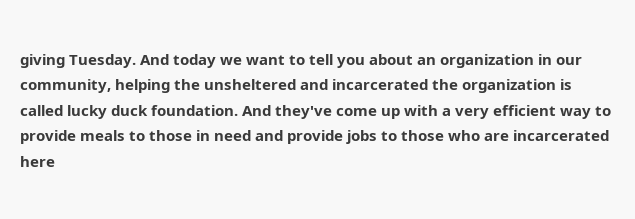giving Tuesday. And today we want to tell you about an organization in our community, helping the unsheltered and incarcerated the organization is called lucky duck foundation. And they've come up with a very efficient way to provide meals to those in need and provide jobs to those who are incarcerated here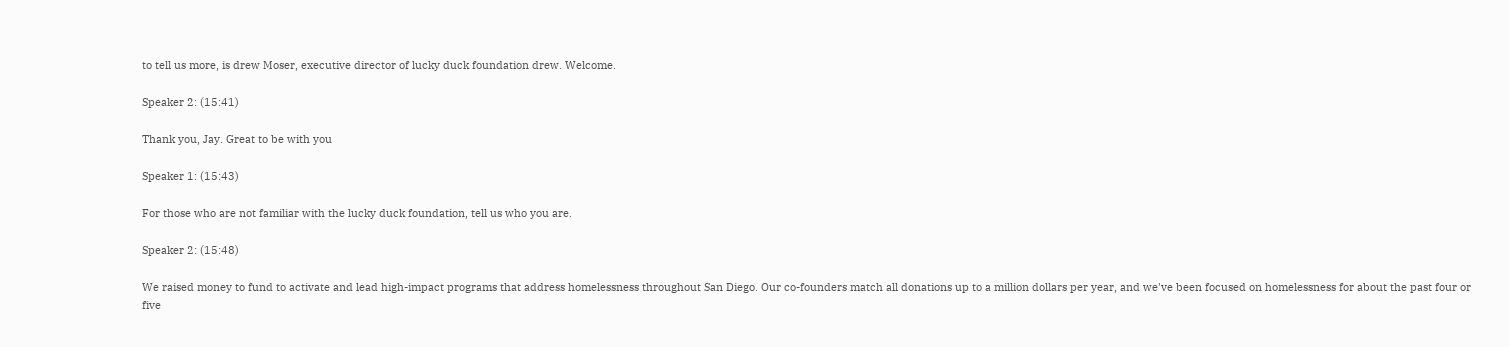to tell us more, is drew Moser, executive director of lucky duck foundation drew. Welcome.

Speaker 2: (15:41)

Thank you, Jay. Great to be with you

Speaker 1: (15:43)

For those who are not familiar with the lucky duck foundation, tell us who you are.

Speaker 2: (15:48)

We raised money to fund to activate and lead high-impact programs that address homelessness throughout San Diego. Our co-founders match all donations up to a million dollars per year, and we've been focused on homelessness for about the past four or five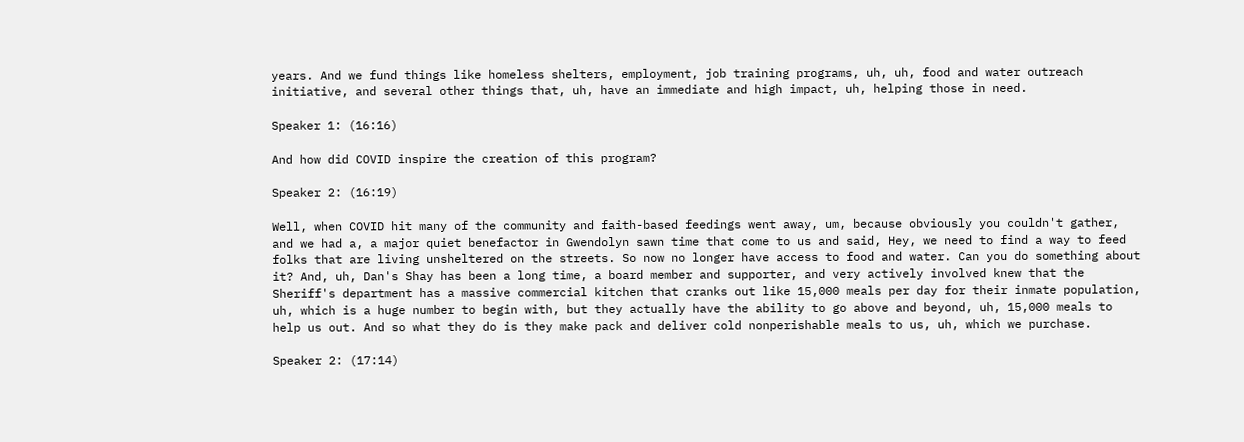years. And we fund things like homeless shelters, employment, job training programs, uh, uh, food and water outreach initiative, and several other things that, uh, have an immediate and high impact, uh, helping those in need.

Speaker 1: (16:16)

And how did COVID inspire the creation of this program?

Speaker 2: (16:19)

Well, when COVID hit many of the community and faith-based feedings went away, um, because obviously you couldn't gather, and we had a, a major quiet benefactor in Gwendolyn sawn time that come to us and said, Hey, we need to find a way to feed folks that are living unsheltered on the streets. So now no longer have access to food and water. Can you do something about it? And, uh, Dan's Shay has been a long time, a board member and supporter, and very actively involved knew that the Sheriff's department has a massive commercial kitchen that cranks out like 15,000 meals per day for their inmate population, uh, which is a huge number to begin with, but they actually have the ability to go above and beyond, uh, 15,000 meals to help us out. And so what they do is they make pack and deliver cold nonperishable meals to us, uh, which we purchase.

Speaker 2: (17:14)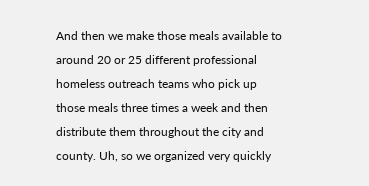And then we make those meals available to around 20 or 25 different professional homeless outreach teams who pick up those meals three times a week and then distribute them throughout the city and county. Uh, so we organized very quickly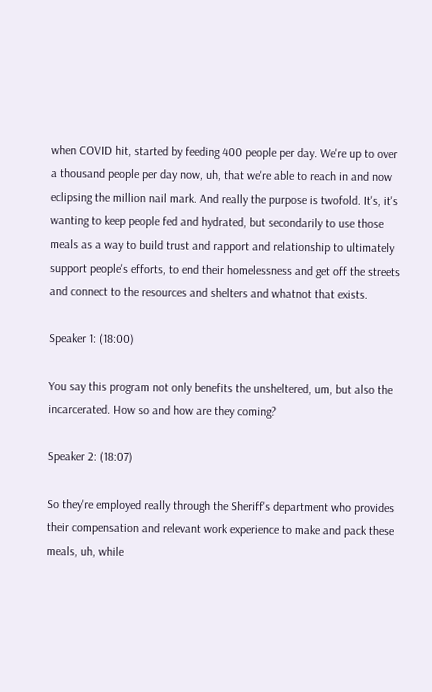when COVID hit, started by feeding 400 people per day. We're up to over a thousand people per day now, uh, that we're able to reach in and now eclipsing the million nail mark. And really the purpose is twofold. It's, it's wanting to keep people fed and hydrated, but secondarily to use those meals as a way to build trust and rapport and relationship to ultimately support people's efforts, to end their homelessness and get off the streets and connect to the resources and shelters and whatnot that exists.

Speaker 1: (18:00)

You say this program not only benefits the unsheltered, um, but also the incarcerated. How so and how are they coming?

Speaker 2: (18:07)

So they're employed really through the Sheriff's department who provides their compensation and relevant work experience to make and pack these meals, uh, while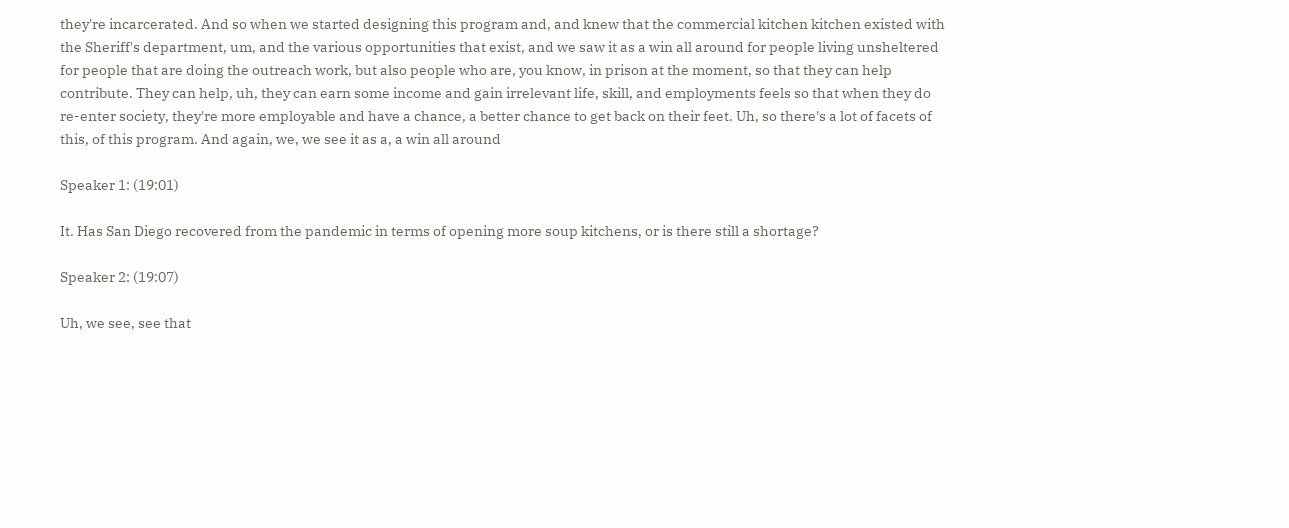they're incarcerated. And so when we started designing this program and, and knew that the commercial kitchen kitchen existed with the Sheriff's department, um, and the various opportunities that exist, and we saw it as a win all around for people living unsheltered for people that are doing the outreach work, but also people who are, you know, in prison at the moment, so that they can help contribute. They can help, uh, they can earn some income and gain irrelevant life, skill, and employments feels so that when they do re-enter society, they're more employable and have a chance, a better chance to get back on their feet. Uh, so there's a lot of facets of this, of this program. And again, we, we see it as a, a win all around

Speaker 1: (19:01)

It. Has San Diego recovered from the pandemic in terms of opening more soup kitchens, or is there still a shortage?

Speaker 2: (19:07)

Uh, we see, see that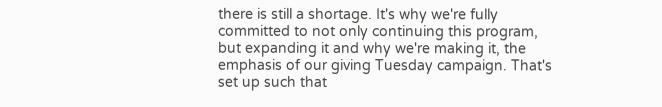there is still a shortage. It's why we're fully committed to not only continuing this program, but expanding it and why we're making it, the emphasis of our giving Tuesday campaign. That's set up such that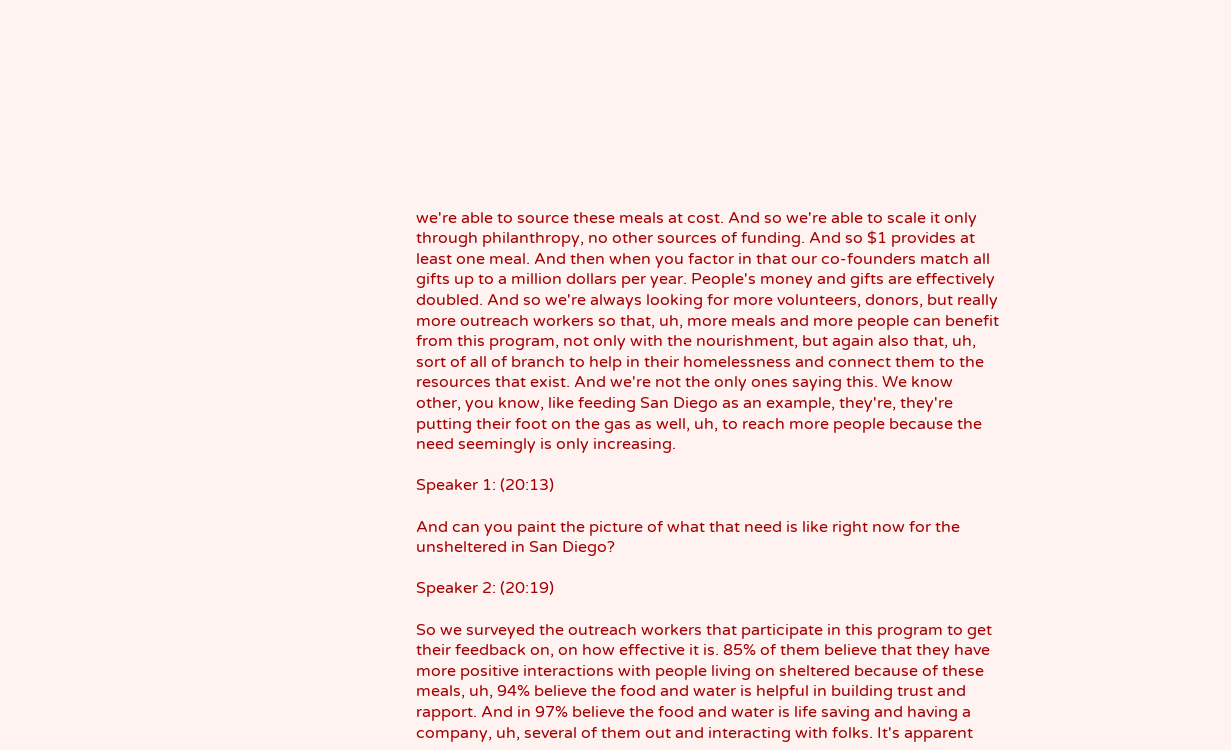we're able to source these meals at cost. And so we're able to scale it only through philanthropy, no other sources of funding. And so $1 provides at least one meal. And then when you factor in that our co-founders match all gifts up to a million dollars per year. People's money and gifts are effectively doubled. And so we're always looking for more volunteers, donors, but really more outreach workers so that, uh, more meals and more people can benefit from this program, not only with the nourishment, but again also that, uh, sort of all of branch to help in their homelessness and connect them to the resources that exist. And we're not the only ones saying this. We know other, you know, like feeding San Diego as an example, they're, they're putting their foot on the gas as well, uh, to reach more people because the need seemingly is only increasing.

Speaker 1: (20:13)

And can you paint the picture of what that need is like right now for the unsheltered in San Diego?

Speaker 2: (20:19)

So we surveyed the outreach workers that participate in this program to get their feedback on, on how effective it is. 85% of them believe that they have more positive interactions with people living on sheltered because of these meals, uh, 94% believe the food and water is helpful in building trust and rapport. And in 97% believe the food and water is life saving and having a company, uh, several of them out and interacting with folks. It's apparent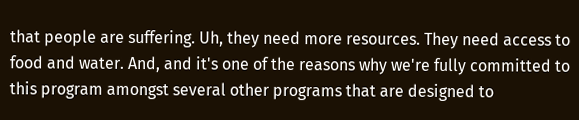that people are suffering. Uh, they need more resources. They need access to food and water. And, and it's one of the reasons why we're fully committed to this program amongst several other programs that are designed to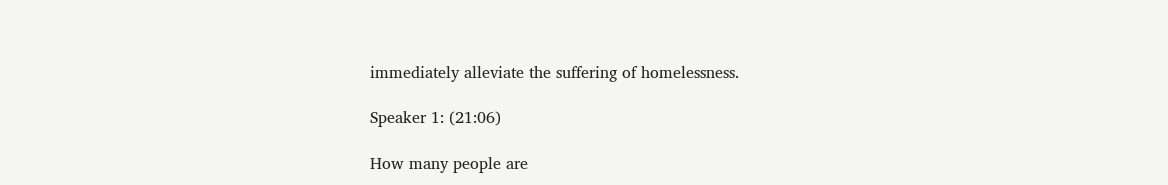immediately alleviate the suffering of homelessness.

Speaker 1: (21:06)

How many people are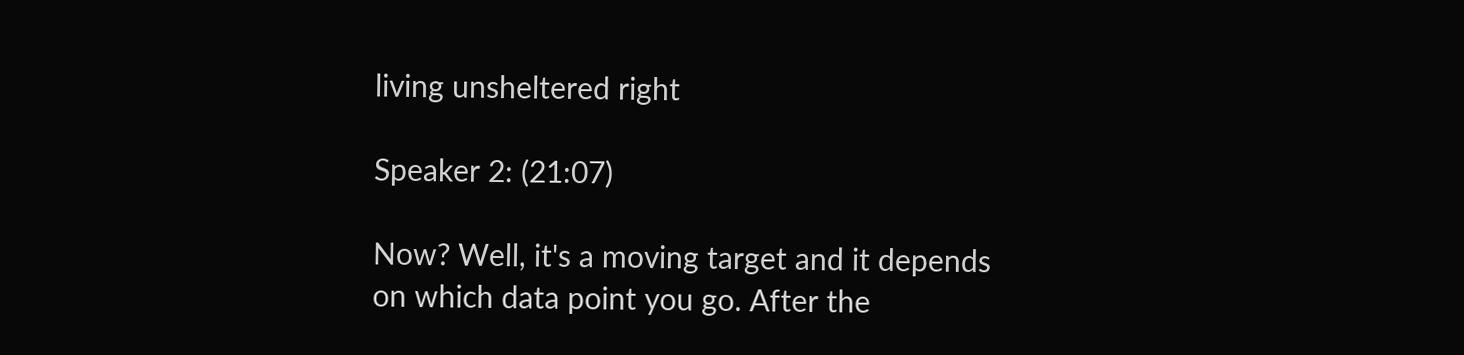living unsheltered right

Speaker 2: (21:07)

Now? Well, it's a moving target and it depends on which data point you go. After the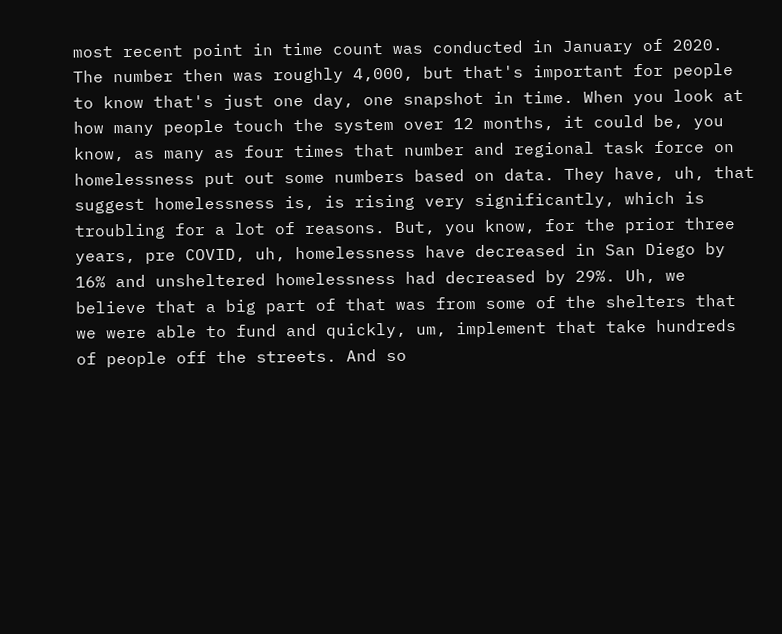most recent point in time count was conducted in January of 2020. The number then was roughly 4,000, but that's important for people to know that's just one day, one snapshot in time. When you look at how many people touch the system over 12 months, it could be, you know, as many as four times that number and regional task force on homelessness put out some numbers based on data. They have, uh, that suggest homelessness is, is rising very significantly, which is troubling for a lot of reasons. But, you know, for the prior three years, pre COVID, uh, homelessness have decreased in San Diego by 16% and unsheltered homelessness had decreased by 29%. Uh, we believe that a big part of that was from some of the shelters that we were able to fund and quickly, um, implement that take hundreds of people off the streets. And so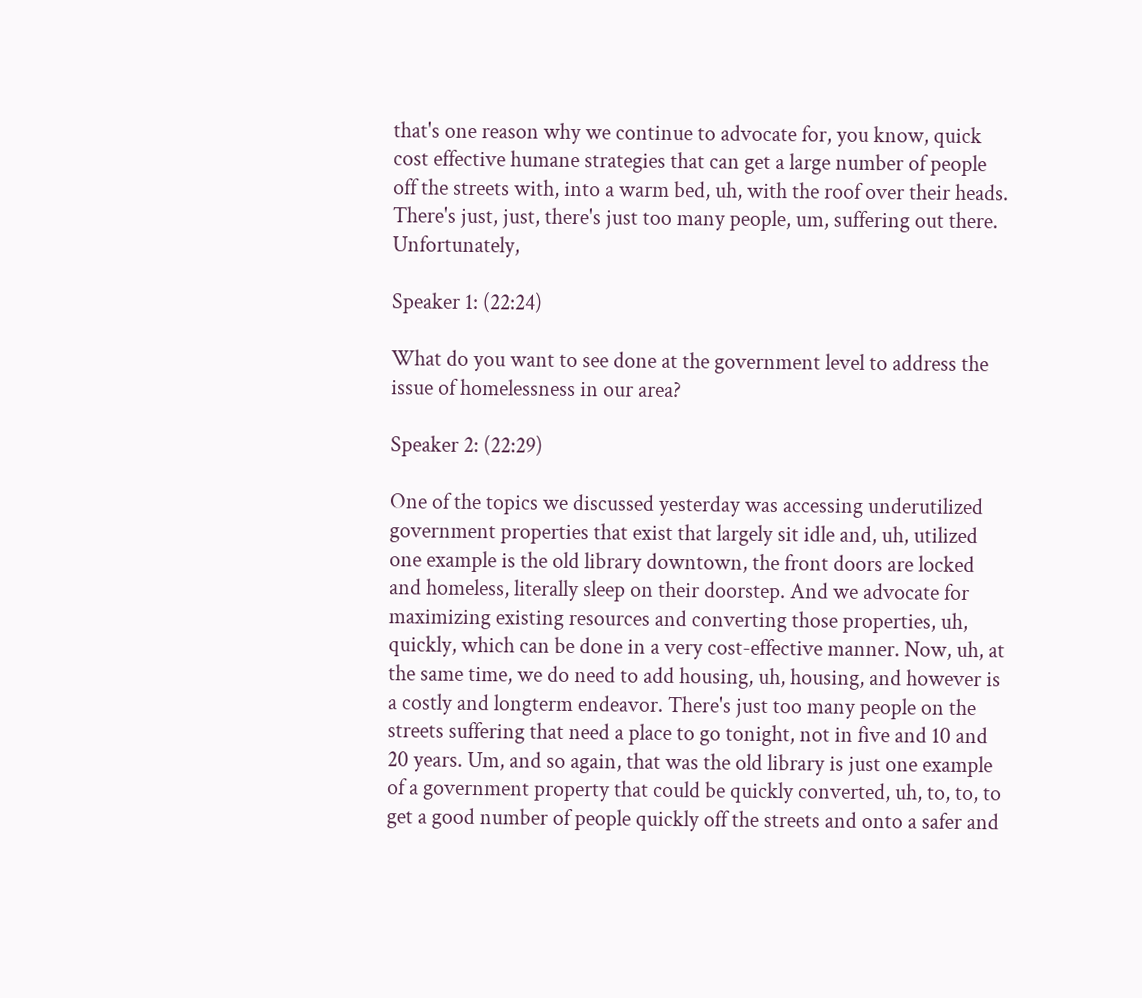that's one reason why we continue to advocate for, you know, quick cost effective humane strategies that can get a large number of people off the streets with, into a warm bed, uh, with the roof over their heads. There's just, just, there's just too many people, um, suffering out there. Unfortunately,

Speaker 1: (22:24)

What do you want to see done at the government level to address the issue of homelessness in our area?

Speaker 2: (22:29)

One of the topics we discussed yesterday was accessing underutilized government properties that exist that largely sit idle and, uh, utilized one example is the old library downtown, the front doors are locked and homeless, literally sleep on their doorstep. And we advocate for maximizing existing resources and converting those properties, uh, quickly, which can be done in a very cost-effective manner. Now, uh, at the same time, we do need to add housing, uh, housing, and however is a costly and longterm endeavor. There's just too many people on the streets suffering that need a place to go tonight, not in five and 10 and 20 years. Um, and so again, that was the old library is just one example of a government property that could be quickly converted, uh, to, to, to get a good number of people quickly off the streets and onto a safer and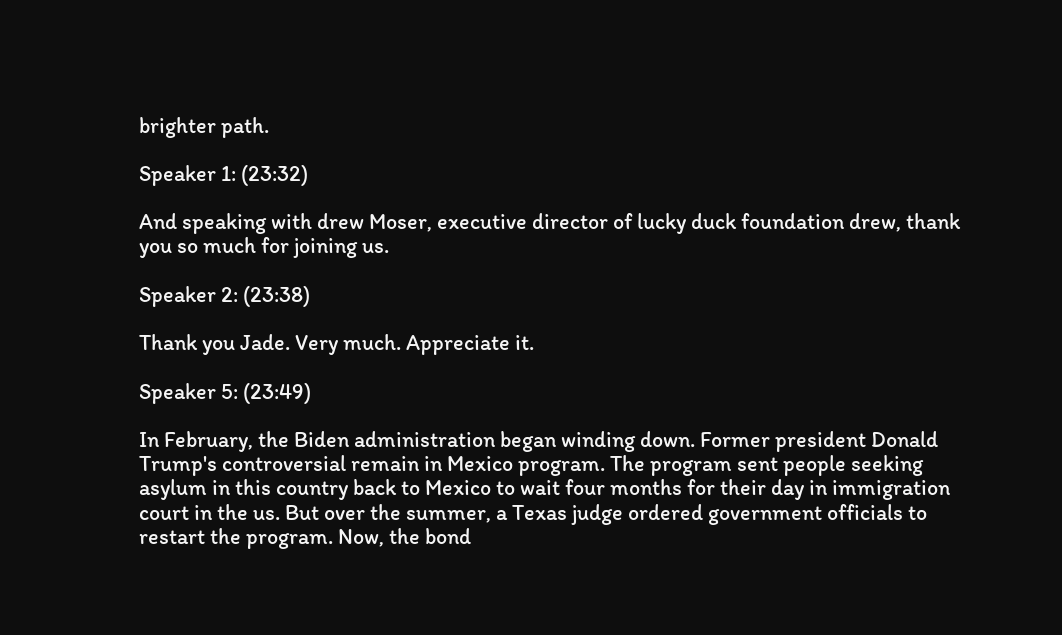brighter path.

Speaker 1: (23:32)

And speaking with drew Moser, executive director of lucky duck foundation drew, thank you so much for joining us.

Speaker 2: (23:38)

Thank you Jade. Very much. Appreciate it.

Speaker 5: (23:49)

In February, the Biden administration began winding down. Former president Donald Trump's controversial remain in Mexico program. The program sent people seeking asylum in this country back to Mexico to wait four months for their day in immigration court in the us. But over the summer, a Texas judge ordered government officials to restart the program. Now, the bond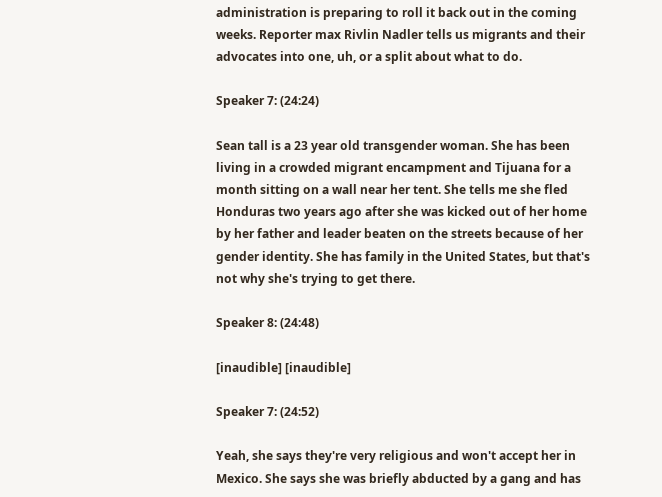administration is preparing to roll it back out in the coming weeks. Reporter max Rivlin Nadler tells us migrants and their advocates into one, uh, or a split about what to do.

Speaker 7: (24:24)

Sean tall is a 23 year old transgender woman. She has been living in a crowded migrant encampment and Tijuana for a month sitting on a wall near her tent. She tells me she fled Honduras two years ago after she was kicked out of her home by her father and leader beaten on the streets because of her gender identity. She has family in the United States, but that's not why she's trying to get there.

Speaker 8: (24:48)

[inaudible] [inaudible]

Speaker 7: (24:52)

Yeah, she says they're very religious and won't accept her in Mexico. She says she was briefly abducted by a gang and has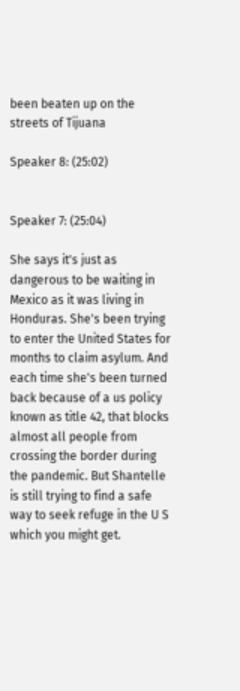been beaten up on the streets of Tijuana

Speaker 8: (25:02)


Speaker 7: (25:04)

She says it's just as dangerous to be waiting in Mexico as it was living in Honduras. She's been trying to enter the United States for months to claim asylum. And each time she's been turned back because of a us policy known as title 42, that blocks almost all people from crossing the border during the pandemic. But Shantelle is still trying to find a safe way to seek refuge in the U S which you might get.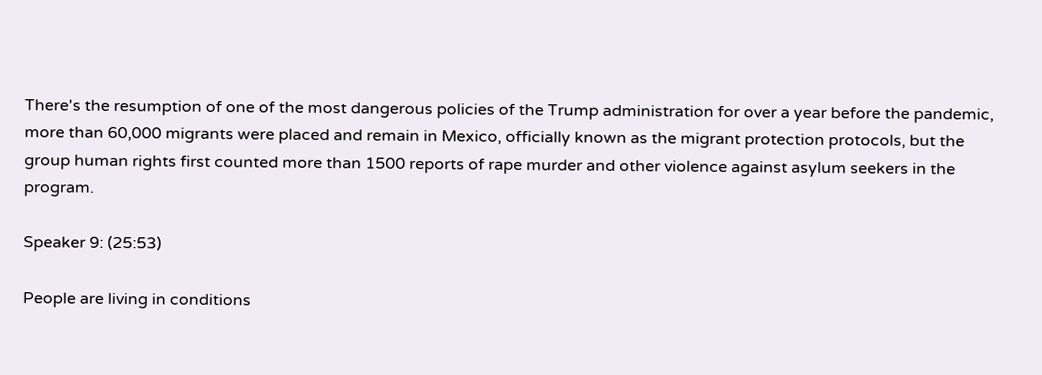There's the resumption of one of the most dangerous policies of the Trump administration for over a year before the pandemic, more than 60,000 migrants were placed and remain in Mexico, officially known as the migrant protection protocols, but the group human rights first counted more than 1500 reports of rape murder and other violence against asylum seekers in the program.

Speaker 9: (25:53)

People are living in conditions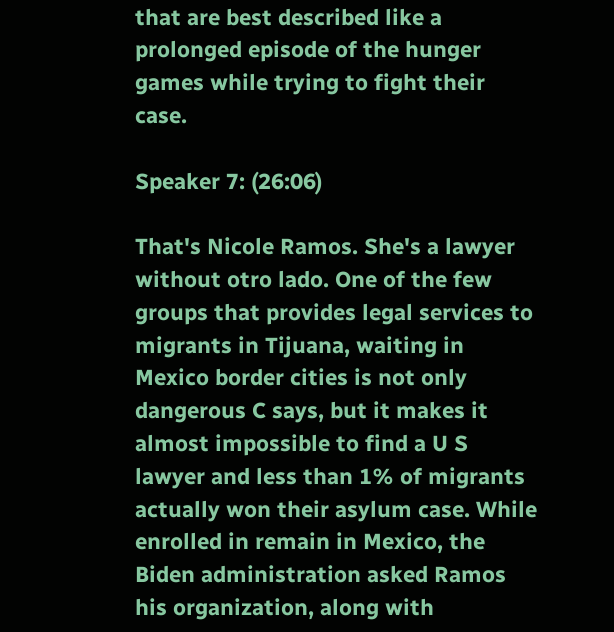that are best described like a prolonged episode of the hunger games while trying to fight their case.

Speaker 7: (26:06)

That's Nicole Ramos. She's a lawyer without otro lado. One of the few groups that provides legal services to migrants in Tijuana, waiting in Mexico border cities is not only dangerous C says, but it makes it almost impossible to find a U S lawyer and less than 1% of migrants actually won their asylum case. While enrolled in remain in Mexico, the Biden administration asked Ramos his organization, along with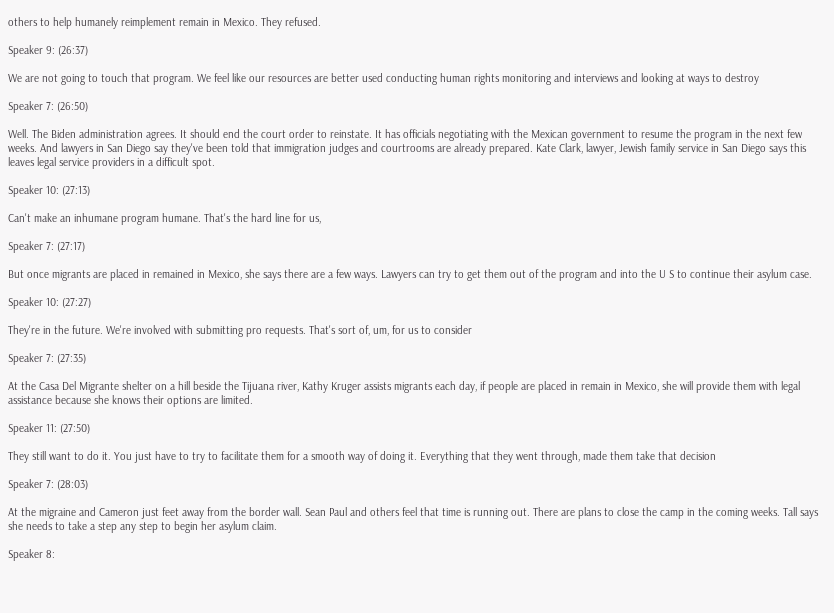others to help humanely reimplement remain in Mexico. They refused.

Speaker 9: (26:37)

We are not going to touch that program. We feel like our resources are better used conducting human rights monitoring and interviews and looking at ways to destroy

Speaker 7: (26:50)

Well. The Biden administration agrees. It should end the court order to reinstate. It has officials negotiating with the Mexican government to resume the program in the next few weeks. And lawyers in San Diego say they've been told that immigration judges and courtrooms are already prepared. Kate Clark, lawyer, Jewish family service in San Diego says this leaves legal service providers in a difficult spot.

Speaker 10: (27:13)

Can't make an inhumane program humane. That's the hard line for us,

Speaker 7: (27:17)

But once migrants are placed in remained in Mexico, she says there are a few ways. Lawyers can try to get them out of the program and into the U S to continue their asylum case.

Speaker 10: (27:27)

They're in the future. We're involved with submitting pro requests. That's sort of, um, for us to consider

Speaker 7: (27:35)

At the Casa Del Migrante shelter on a hill beside the Tijuana river, Kathy Kruger assists migrants each day, if people are placed in remain in Mexico, she will provide them with legal assistance because she knows their options are limited.

Speaker 11: (27:50)

They still want to do it. You just have to try to facilitate them for a smooth way of doing it. Everything that they went through, made them take that decision

Speaker 7: (28:03)

At the migraine and Cameron just feet away from the border wall. Sean Paul and others feel that time is running out. There are plans to close the camp in the coming weeks. Tall says she needs to take a step any step to begin her asylum claim.

Speaker 8: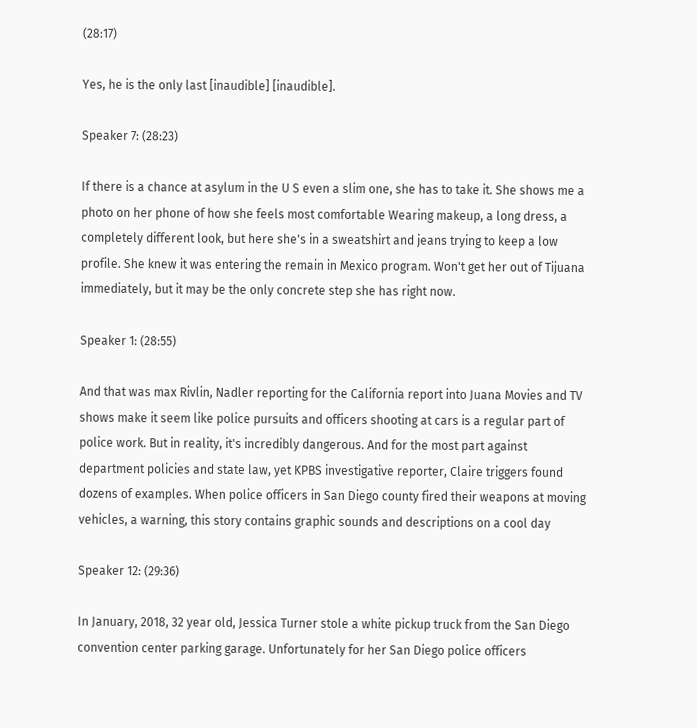(28:17)

Yes, he is the only last [inaudible] [inaudible].

Speaker 7: (28:23)

If there is a chance at asylum in the U S even a slim one, she has to take it. She shows me a photo on her phone of how she feels most comfortable Wearing makeup, a long dress, a completely different look, but here she's in a sweatshirt and jeans trying to keep a low profile. She knew it was entering the remain in Mexico program. Won't get her out of Tijuana immediately, but it may be the only concrete step she has right now.

Speaker 1: (28:55)

And that was max Rivlin, Nadler reporting for the California report into Juana Movies and TV shows make it seem like police pursuits and officers shooting at cars is a regular part of police work. But in reality, it's incredibly dangerous. And for the most part against department policies and state law, yet KPBS investigative reporter, Claire triggers found dozens of examples. When police officers in San Diego county fired their weapons at moving vehicles, a warning, this story contains graphic sounds and descriptions on a cool day

Speaker 12: (29:36)

In January, 2018, 32 year old, Jessica Turner stole a white pickup truck from the San Diego convention center parking garage. Unfortunately for her San Diego police officers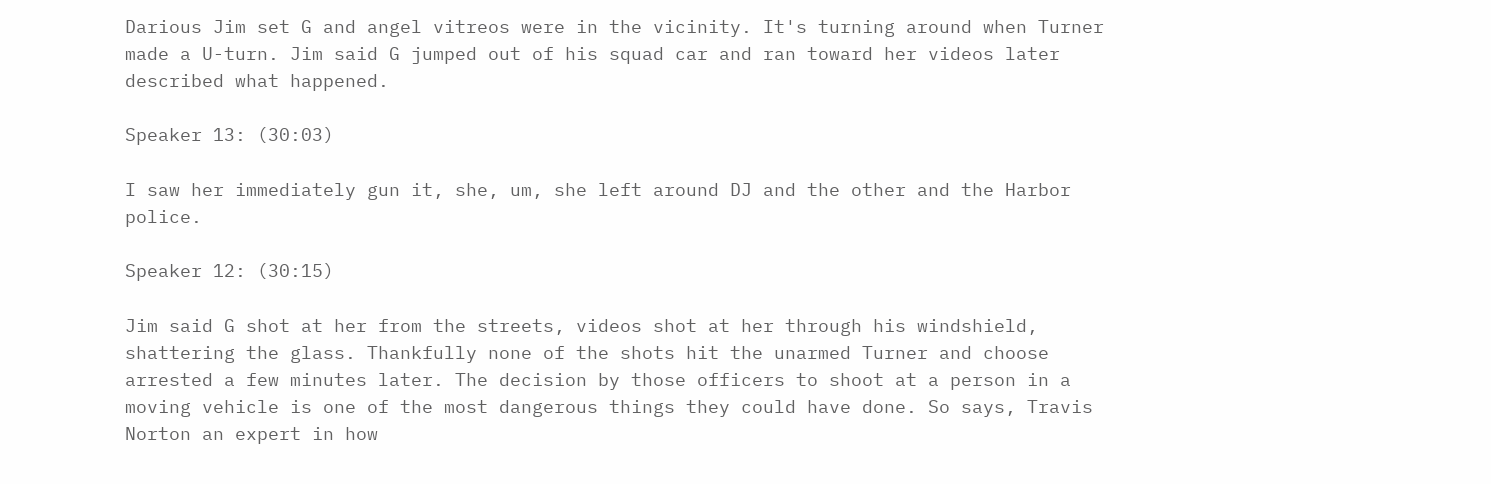Darious Jim set G and angel vitreos were in the vicinity. It's turning around when Turner made a U-turn. Jim said G jumped out of his squad car and ran toward her videos later described what happened.

Speaker 13: (30:03)

I saw her immediately gun it, she, um, she left around DJ and the other and the Harbor police.

Speaker 12: (30:15)

Jim said G shot at her from the streets, videos shot at her through his windshield, shattering the glass. Thankfully none of the shots hit the unarmed Turner and choose arrested a few minutes later. The decision by those officers to shoot at a person in a moving vehicle is one of the most dangerous things they could have done. So says, Travis Norton an expert in how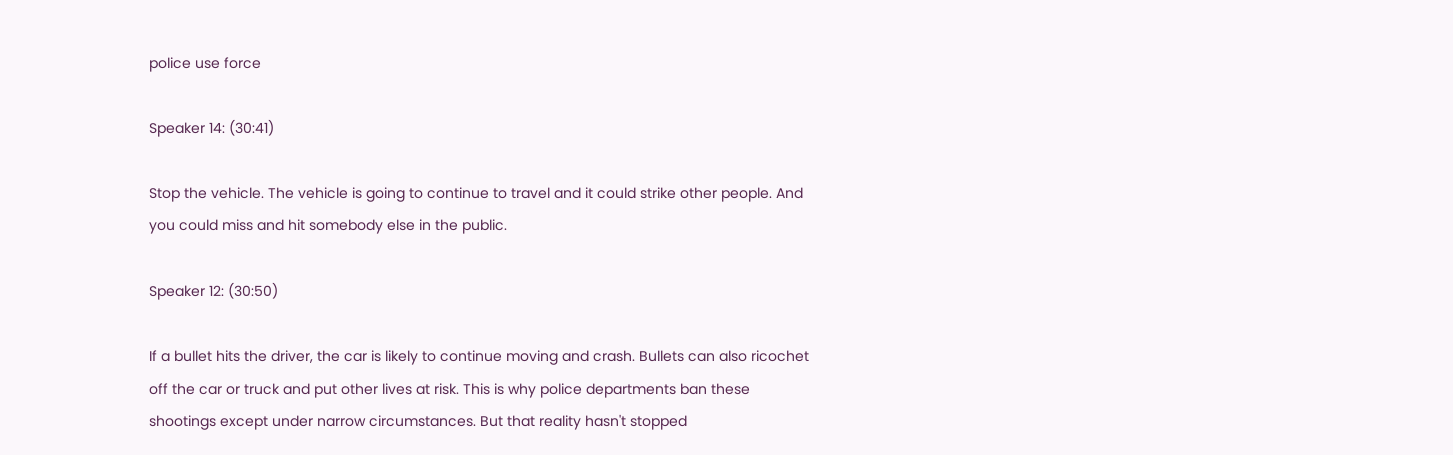police use force

Speaker 14: (30:41)

Stop the vehicle. The vehicle is going to continue to travel and it could strike other people. And you could miss and hit somebody else in the public.

Speaker 12: (30:50)

If a bullet hits the driver, the car is likely to continue moving and crash. Bullets can also ricochet off the car or truck and put other lives at risk. This is why police departments ban these shootings except under narrow circumstances. But that reality hasn't stopped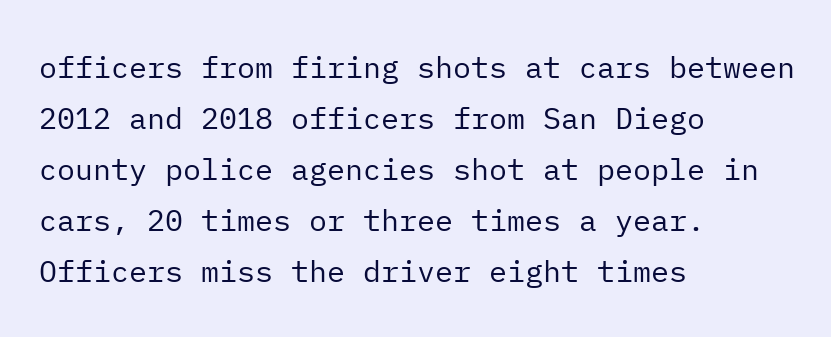officers from firing shots at cars between 2012 and 2018 officers from San Diego county police agencies shot at people in cars, 20 times or three times a year. Officers miss the driver eight times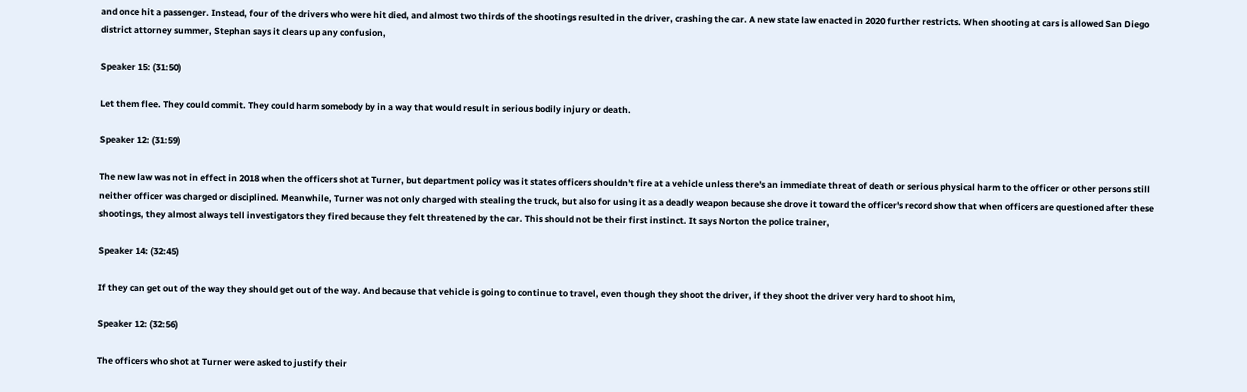and once hit a passenger. Instead, four of the drivers who were hit died, and almost two thirds of the shootings resulted in the driver, crashing the car. A new state law enacted in 2020 further restricts. When shooting at cars is allowed San Diego district attorney summer, Stephan says it clears up any confusion,

Speaker 15: (31:50)

Let them flee. They could commit. They could harm somebody by in a way that would result in serious bodily injury or death.

Speaker 12: (31:59)

The new law was not in effect in 2018 when the officers shot at Turner, but department policy was it states officers shouldn't fire at a vehicle unless there's an immediate threat of death or serious physical harm to the officer or other persons still neither officer was charged or disciplined. Meanwhile, Turner was not only charged with stealing the truck, but also for using it as a deadly weapon because she drove it toward the officer's record show that when officers are questioned after these shootings, they almost always tell investigators they fired because they felt threatened by the car. This should not be their first instinct. It says Norton the police trainer,

Speaker 14: (32:45)

If they can get out of the way they should get out of the way. And because that vehicle is going to continue to travel, even though they shoot the driver, if they shoot the driver very hard to shoot him,

Speaker 12: (32:56)

The officers who shot at Turner were asked to justify their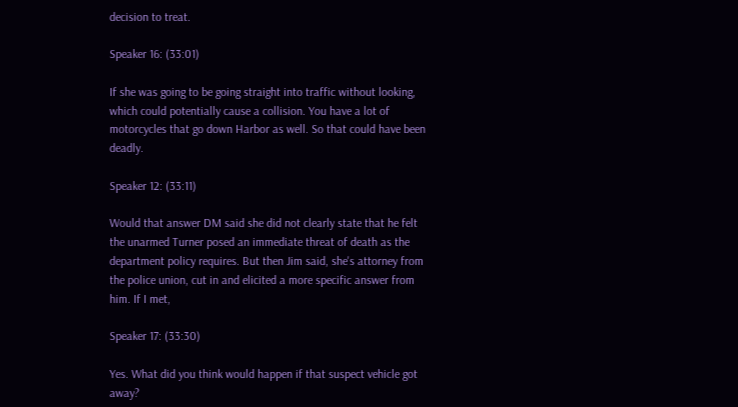decision to treat.

Speaker 16: (33:01)

If she was going to be going straight into traffic without looking, which could potentially cause a collision. You have a lot of motorcycles that go down Harbor as well. So that could have been deadly.

Speaker 12: (33:11)

Would that answer DM said she did not clearly state that he felt the unarmed Turner posed an immediate threat of death as the department policy requires. But then Jim said, she's attorney from the police union, cut in and elicited a more specific answer from him. If I met,

Speaker 17: (33:30)

Yes. What did you think would happen if that suspect vehicle got away?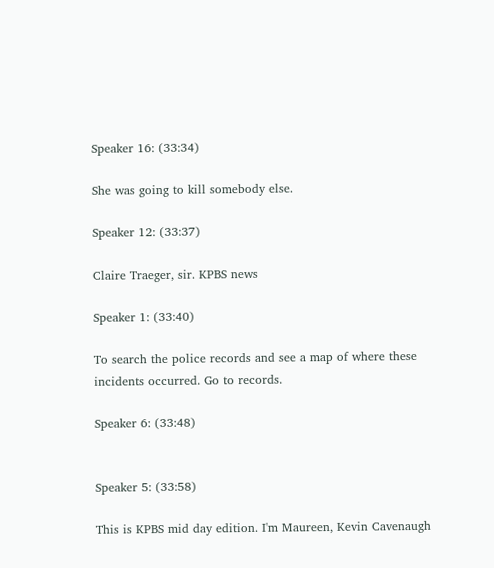Speaker 16: (33:34)

She was going to kill somebody else.

Speaker 12: (33:37)

Claire Traeger, sir. KPBS news

Speaker 1: (33:40)

To search the police records and see a map of where these incidents occurred. Go to records.

Speaker 6: (33:48)


Speaker 5: (33:58)

This is KPBS mid day edition. I'm Maureen, Kevin Cavenaugh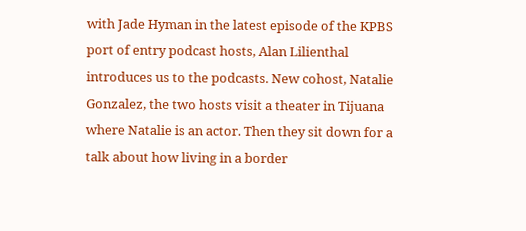with Jade Hyman in the latest episode of the KPBS port of entry podcast hosts, Alan Lilienthal introduces us to the podcasts. New cohost, Natalie Gonzalez, the two hosts visit a theater in Tijuana where Natalie is an actor. Then they sit down for a talk about how living in a border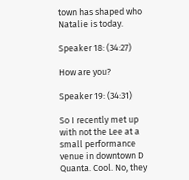town has shaped who Natalie is today.

Speaker 18: (34:27)

How are you?

Speaker 19: (34:31)

So I recently met up with not the Lee at a small performance venue in downtown D Quanta. Cool. No, they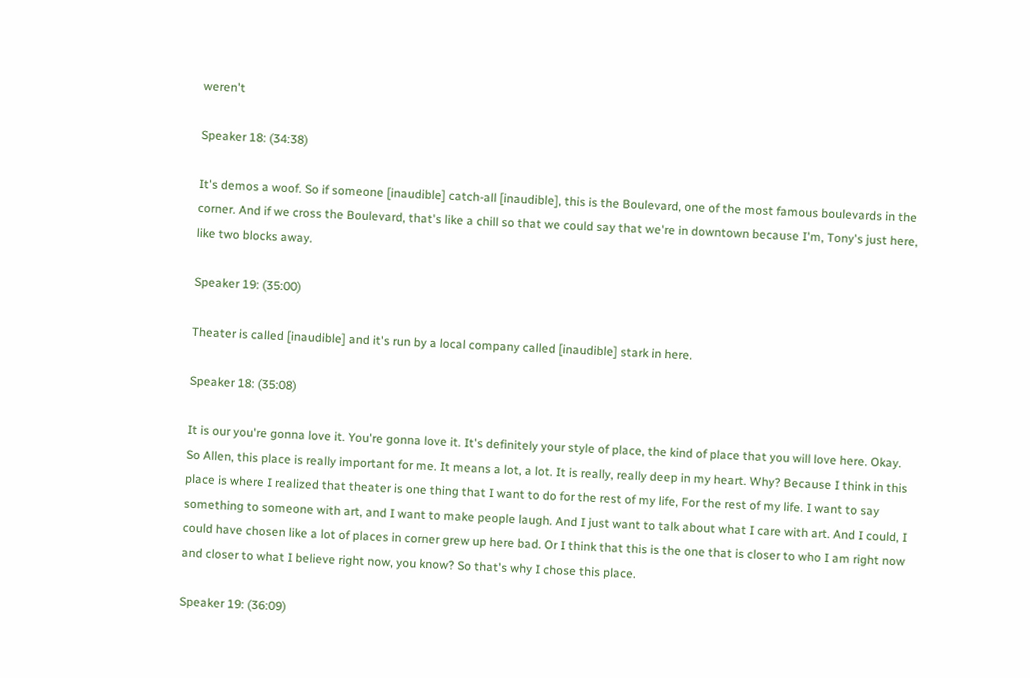weren't

Speaker 18: (34:38)

It's demos a woof. So if someone [inaudible] catch-all [inaudible], this is the Boulevard, one of the most famous boulevards in the corner. And if we cross the Boulevard, that's like a chill so that we could say that we're in downtown because I'm, Tony's just here, like two blocks away.

Speaker 19: (35:00)

Theater is called [inaudible] and it's run by a local company called [inaudible] stark in here.

Speaker 18: (35:08)

It is our you're gonna love it. You're gonna love it. It's definitely your style of place, the kind of place that you will love here. Okay. So Allen, this place is really important for me. It means a lot, a lot. It is really, really deep in my heart. Why? Because I think in this place is where I realized that theater is one thing that I want to do for the rest of my life, For the rest of my life. I want to say something to someone with art, and I want to make people laugh. And I just want to talk about what I care with art. And I could, I could have chosen like a lot of places in corner grew up here bad. Or I think that this is the one that is closer to who I am right now and closer to what I believe right now, you know? So that's why I chose this place.

Speaker 19: (36:09)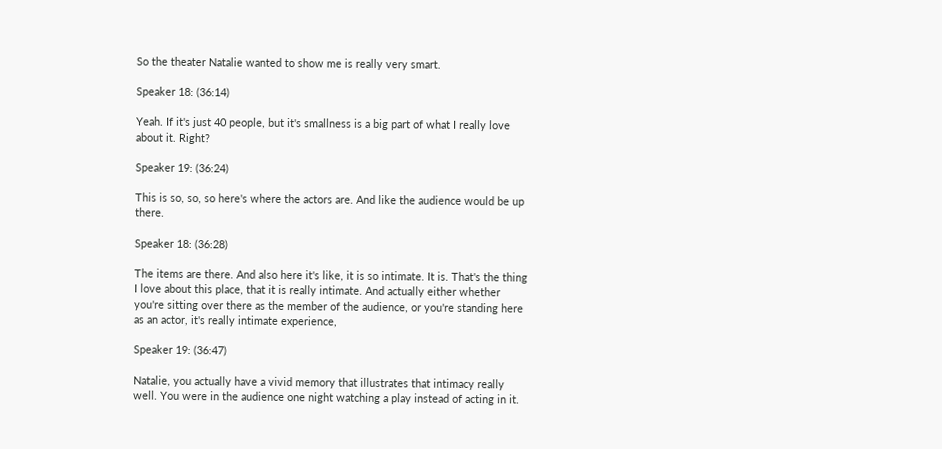So the theater Natalie wanted to show me is really very smart.

Speaker 18: (36:14)

Yeah. If it's just 40 people, but it's smallness is a big part of what I really love about it. Right?

Speaker 19: (36:24)

This is so, so, so here's where the actors are. And like the audience would be up there.

Speaker 18: (36:28)

The items are there. And also here it's like, it is so intimate. It is. That's the thing I love about this place, that it is really intimate. And actually either whether you're sitting over there as the member of the audience, or you're standing here as an actor, it's really intimate experience,

Speaker 19: (36:47)

Natalie, you actually have a vivid memory that illustrates that intimacy really well. You were in the audience one night watching a play instead of acting in it.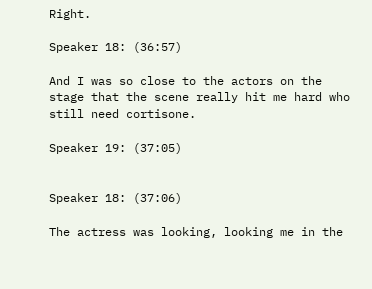Right.

Speaker 18: (36:57)

And I was so close to the actors on the stage that the scene really hit me hard who still need cortisone.

Speaker 19: (37:05)


Speaker 18: (37:06)

The actress was looking, looking me in the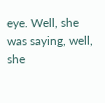eye. Well, she was saying, well, she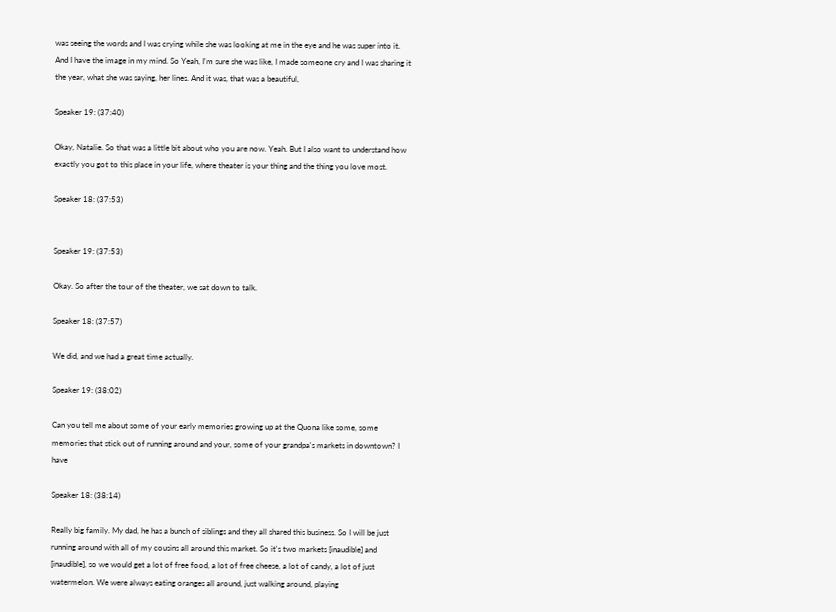was seeing the words and I was crying while she was looking at me in the eye and he was super into it. And I have the image in my mind. So Yeah, I'm sure she was like, I made someone cry and I was sharing it the year, what she was saying, her lines. And it was, that was a beautiful,

Speaker 19: (37:40)

Okay, Natalie. So that was a little bit about who you are now. Yeah. But I also want to understand how exactly you got to this place in your life, where theater is your thing and the thing you love most.

Speaker 18: (37:53)


Speaker 19: (37:53)

Okay. So after the tour of the theater, we sat down to talk.

Speaker 18: (37:57)

We did, and we had a great time actually.

Speaker 19: (38:02)

Can you tell me about some of your early memories growing up at the Quona like some, some memories that stick out of running around and your, some of your grandpa's markets in downtown? I have

Speaker 18: (38:14)

Really big family. My dad, he has a bunch of siblings and they all shared this business. So I will be just running around with all of my cousins all around this market. So it's two markets [inaudible] and [inaudible], so we would get a lot of free food, a lot of free cheese, a lot of candy, a lot of just watermelon. We were always eating oranges all around, just walking around, playing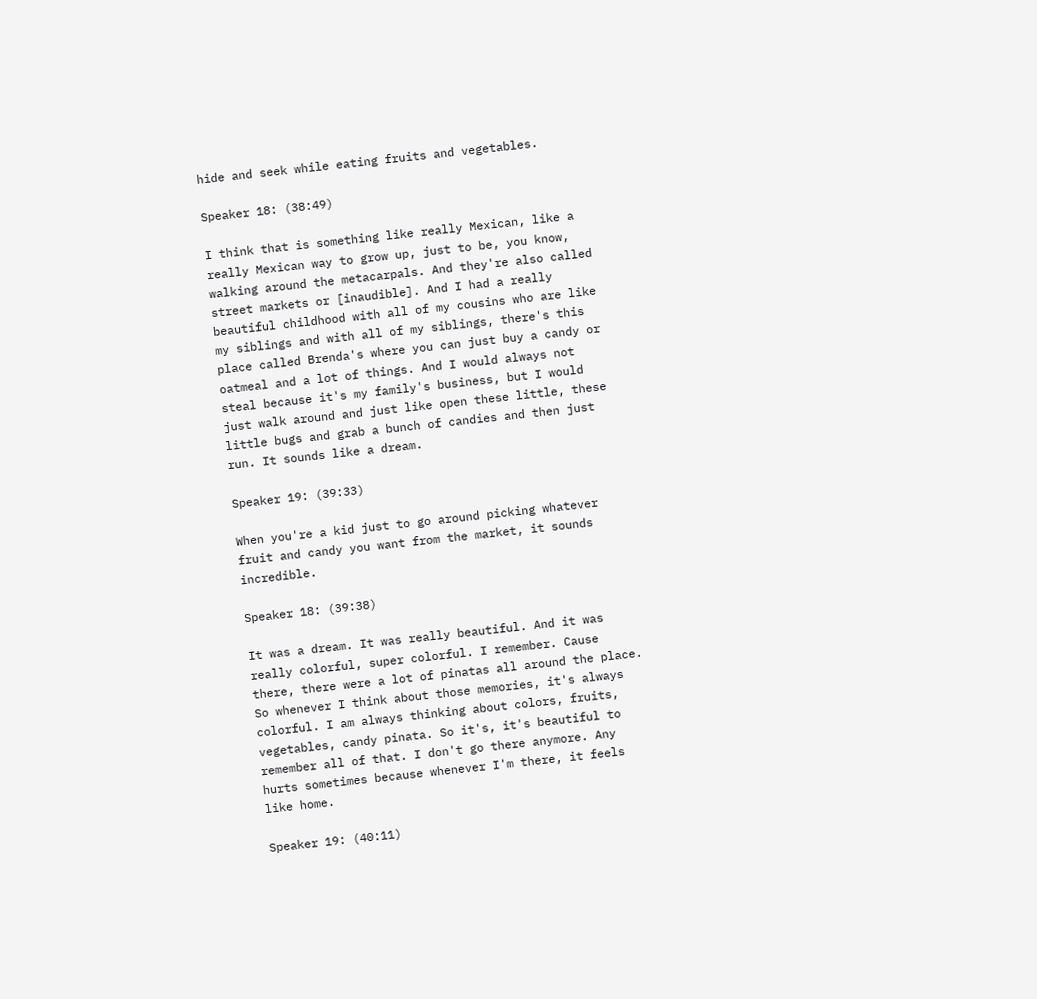hide and seek while eating fruits and vegetables.

Speaker 18: (38:49)

I think that is something like really Mexican, like a really Mexican way to grow up, just to be, you know, walking around the metacarpals. And they're also called street markets or [inaudible]. And I had a really beautiful childhood with all of my cousins who are like my siblings and with all of my siblings, there's this place called Brenda's where you can just buy a candy or oatmeal and a lot of things. And I would always not steal because it's my family's business, but I would just walk around and just like open these little, these little bugs and grab a bunch of candies and then just run. It sounds like a dream.

Speaker 19: (39:33)

When you're a kid just to go around picking whatever fruit and candy you want from the market, it sounds incredible.

Speaker 18: (39:38)

It was a dream. It was really beautiful. And it was really colorful, super colorful. I remember. Cause there, there were a lot of pinatas all around the place. So whenever I think about those memories, it's always colorful. I am always thinking about colors, fruits, vegetables, candy pinata. So it's, it's beautiful to remember all of that. I don't go there anymore. Any hurts sometimes because whenever I'm there, it feels like home.

Speaker 19: (40:11)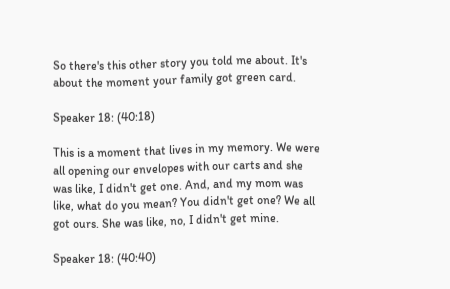So there's this other story you told me about. It's about the moment your family got green card.

Speaker 18: (40:18)

This is a moment that lives in my memory. We were all opening our envelopes with our carts and she was like, I didn't get one. And, and my mom was like, what do you mean? You didn't get one? We all got ours. She was like, no, I didn't get mine.

Speaker 18: (40:40)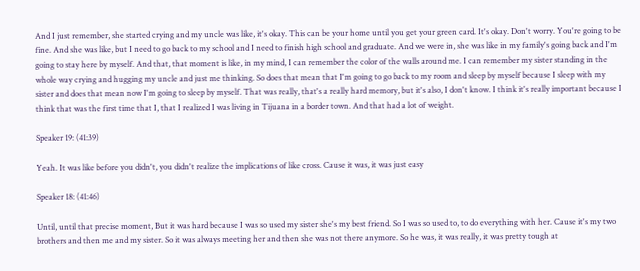And I just remember, she started crying and my uncle was like, it's okay. This can be your home until you get your green card. It's okay. Don't worry. You're going to be fine. And she was like, but I need to go back to my school and I need to finish high school and graduate. And we were in, she was like in my family's going back and I'm going to stay here by myself. And that, that moment is like, in my mind, I can remember the color of the walls around me. I can remember my sister standing in the whole way crying and hugging my uncle and just me thinking. So does that mean that I'm going to go back to my room and sleep by myself because I sleep with my sister and does that mean now I'm going to sleep by myself. That was really, that's a really hard memory, but it's also, I don't know. I think it's really important because I think that was the first time that I, that I realized I was living in Tijuana in a border town. And that had a lot of weight.

Speaker 19: (41:39)

Yeah. It was like before you didn't, you didn't realize the implications of like cross. Cause it was, it was just easy

Speaker 18: (41:46)

Until, until that precise moment, But it was hard because I was so used my sister she's my best friend. So I was so used to, to do everything with her. Cause it's my two brothers and then me and my sister. So it was always meeting her and then she was not there anymore. So he was, it was really, it was pretty tough at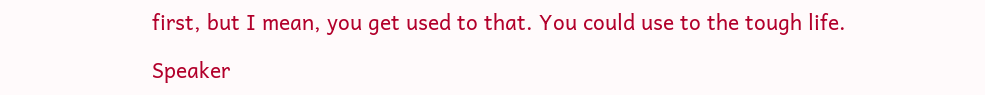first, but I mean, you get used to that. You could use to the tough life.

Speaker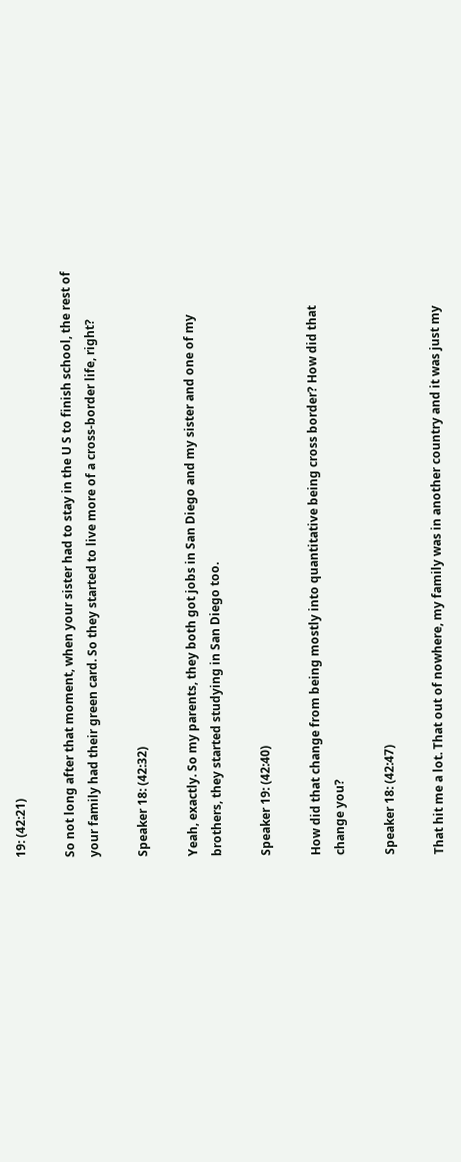19: (42:21)

So not long after that moment, when your sister had to stay in the U S to finish school, the rest of your family had their green card. So they started to live more of a cross-border life, right?

Speaker 18: (42:32)

Yeah, exactly. So my parents, they both got jobs in San Diego and my sister and one of my brothers, they started studying in San Diego too.

Speaker 19: (42:40)

How did that change from being mostly into quantitative being cross border? How did that change you?

Speaker 18: (42:47)

That hit me a lot. That out of nowhere, my family was in another country and it was just my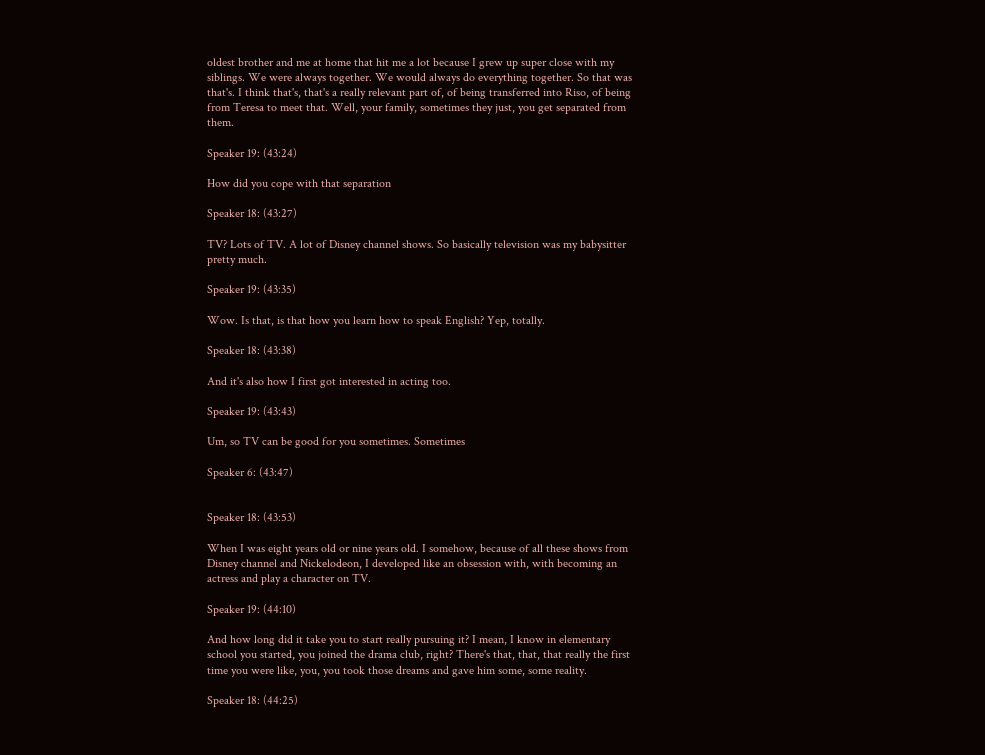oldest brother and me at home that hit me a lot because I grew up super close with my siblings. We were always together. We would always do everything together. So that was that's. I think that's, that's a really relevant part of, of being transferred into Riso, of being from Teresa to meet that. Well, your family, sometimes they just, you get separated from them.

Speaker 19: (43:24)

How did you cope with that separation

Speaker 18: (43:27)

TV? Lots of TV. A lot of Disney channel shows. So basically television was my babysitter pretty much.

Speaker 19: (43:35)

Wow. Is that, is that how you learn how to speak English? Yep, totally.

Speaker 18: (43:38)

And it's also how I first got interested in acting too.

Speaker 19: (43:43)

Um, so TV can be good for you sometimes. Sometimes

Speaker 6: (43:47)


Speaker 18: (43:53)

When I was eight years old or nine years old. I somehow, because of all these shows from Disney channel and Nickelodeon, I developed like an obsession with, with becoming an actress and play a character on TV.

Speaker 19: (44:10)

And how long did it take you to start really pursuing it? I mean, I know in elementary school you started, you joined the drama club, right? There's that, that, that really the first time you were like, you, you took those dreams and gave him some, some reality.

Speaker 18: (44:25)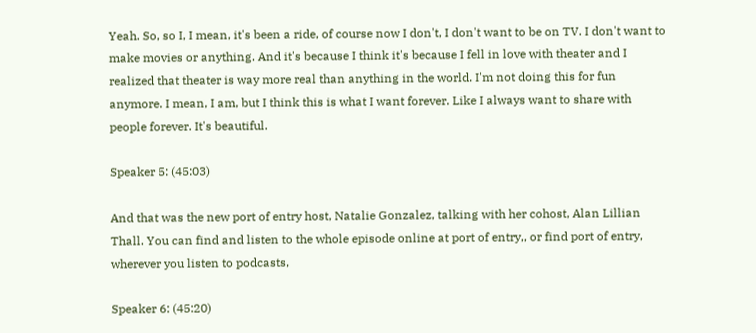Yeah. So, so I, I mean, it's been a ride, of course now I don't, I don't want to be on TV. I don't want to make movies or anything. And it's because I think it's because I fell in love with theater and I realized that theater is way more real than anything in the world. I'm not doing this for fun anymore. I mean, I am, but I think this is what I want forever. Like I always want to share with people forever. It's beautiful.

Speaker 5: (45:03)

And that was the new port of entry host, Natalie Gonzalez, talking with her cohost, Alan Lillian Thall. You can find and listen to the whole episode online at port of entry,, or find port of entry, wherever you listen to podcasts,

Speaker 6: (45:20)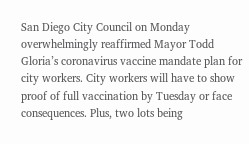San Diego City Council on Monday overwhelmingly reaffirmed Mayor Todd Gloria’s coronavirus vaccine mandate plan for city workers. City workers will have to show proof of full vaccination by Tuesday or face consequences. Plus, two lots being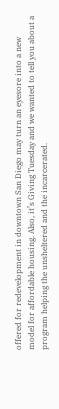offered for redevelopment in downtown San Diego may turn an eyesore into a new model for affordable housing. Also, it’s Giving Tuesday and we wanted to tell you about a program helping the unsheltered and the incarcerated.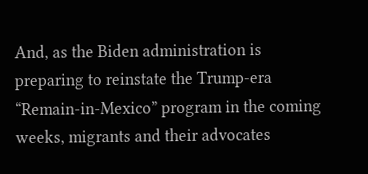And, as the Biden administration is preparing to reinstate the Trump-era “Remain-in-Mexico” program in the coming weeks, migrants and their advocates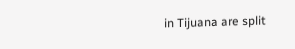in Tijuana are split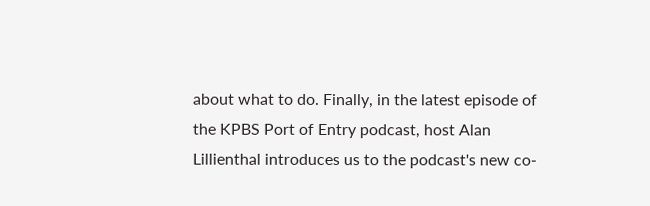about what to do. Finally, in the latest episode of the KPBS Port of Entry podcast, host Alan Lillienthal introduces us to the podcast's new co-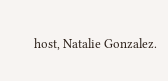host, Natalie Gonzalez.